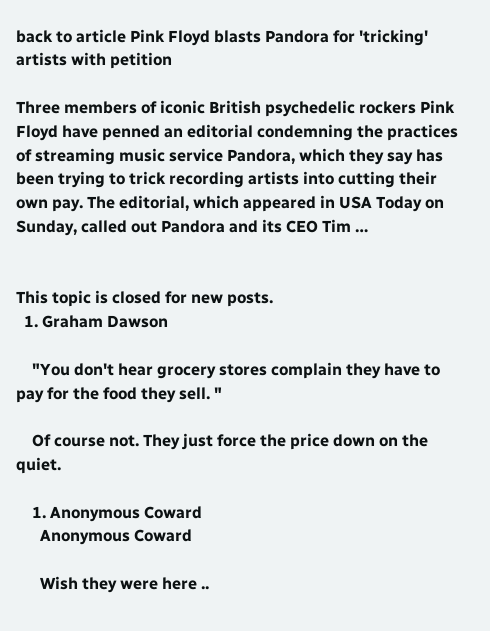back to article Pink Floyd blasts Pandora for 'tricking' artists with petition

Three members of iconic British psychedelic rockers Pink Floyd have penned an editorial condemning the practices of streaming music service Pandora, which they say has been trying to trick recording artists into cutting their own pay. The editorial, which appeared in USA Today on Sunday, called out Pandora and its CEO Tim …


This topic is closed for new posts.
  1. Graham Dawson

    "You don't hear grocery stores complain they have to pay for the food they sell. "

    Of course not. They just force the price down on the quiet.

    1. Anonymous Coward
      Anonymous Coward

      Wish they were here ..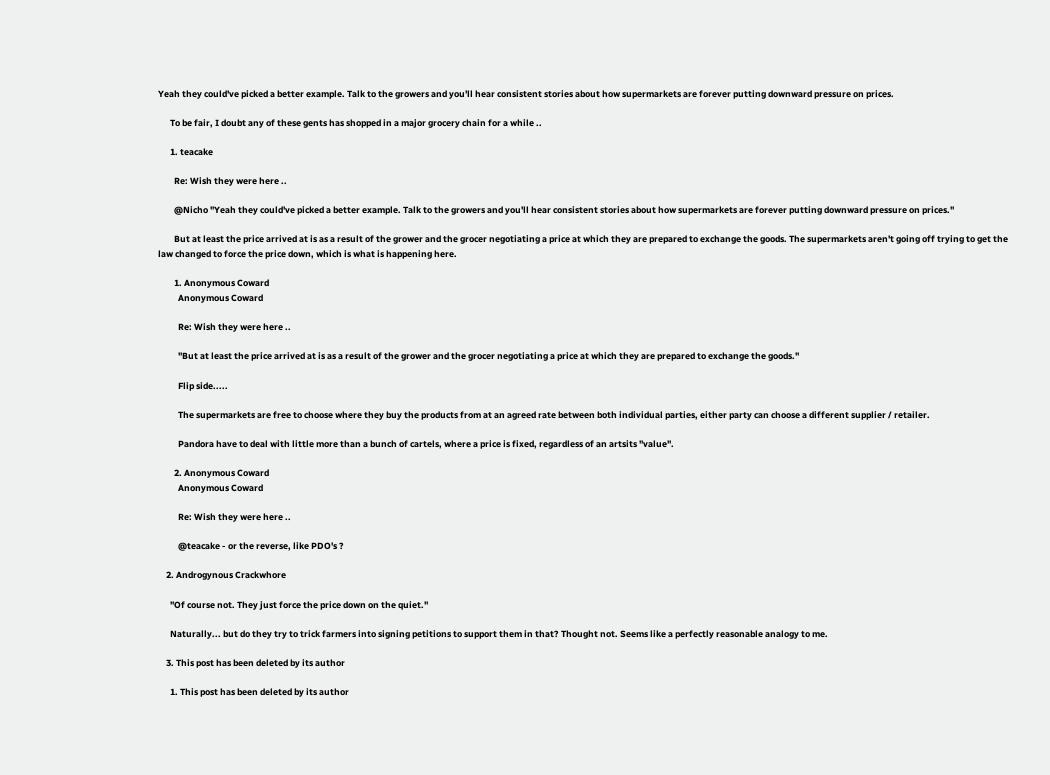Yeah they could've picked a better example. Talk to the growers and you'll hear consistent stories about how supermarkets are forever putting downward pressure on prices.

      To be fair, I doubt any of these gents has shopped in a major grocery chain for a while ..

      1. teacake

        Re: Wish they were here ..

        @Nicho "Yeah they could've picked a better example. Talk to the growers and you'll hear consistent stories about how supermarkets are forever putting downward pressure on prices."

        But at least the price arrived at is as a result of the grower and the grocer negotiating a price at which they are prepared to exchange the goods. The supermarkets aren't going off trying to get the law changed to force the price down, which is what is happening here.

        1. Anonymous Coward
          Anonymous Coward

          Re: Wish they were here ..

          "But at least the price arrived at is as a result of the grower and the grocer negotiating a price at which they are prepared to exchange the goods."

          Flip side.....

          The supermarkets are free to choose where they buy the products from at an agreed rate between both individual parties, either party can choose a different supplier / retailer.

          Pandora have to deal with little more than a bunch of cartels, where a price is fixed, regardless of an artsits "value".

        2. Anonymous Coward
          Anonymous Coward

          Re: Wish they were here ..

          @teacake - or the reverse, like PDO's ?

    2. Androgynous Crackwhore

      "Of course not. They just force the price down on the quiet."

      Naturally... but do they try to trick farmers into signing petitions to support them in that? Thought not. Seems like a perfectly reasonable analogy to me.

    3. This post has been deleted by its author

      1. This post has been deleted by its author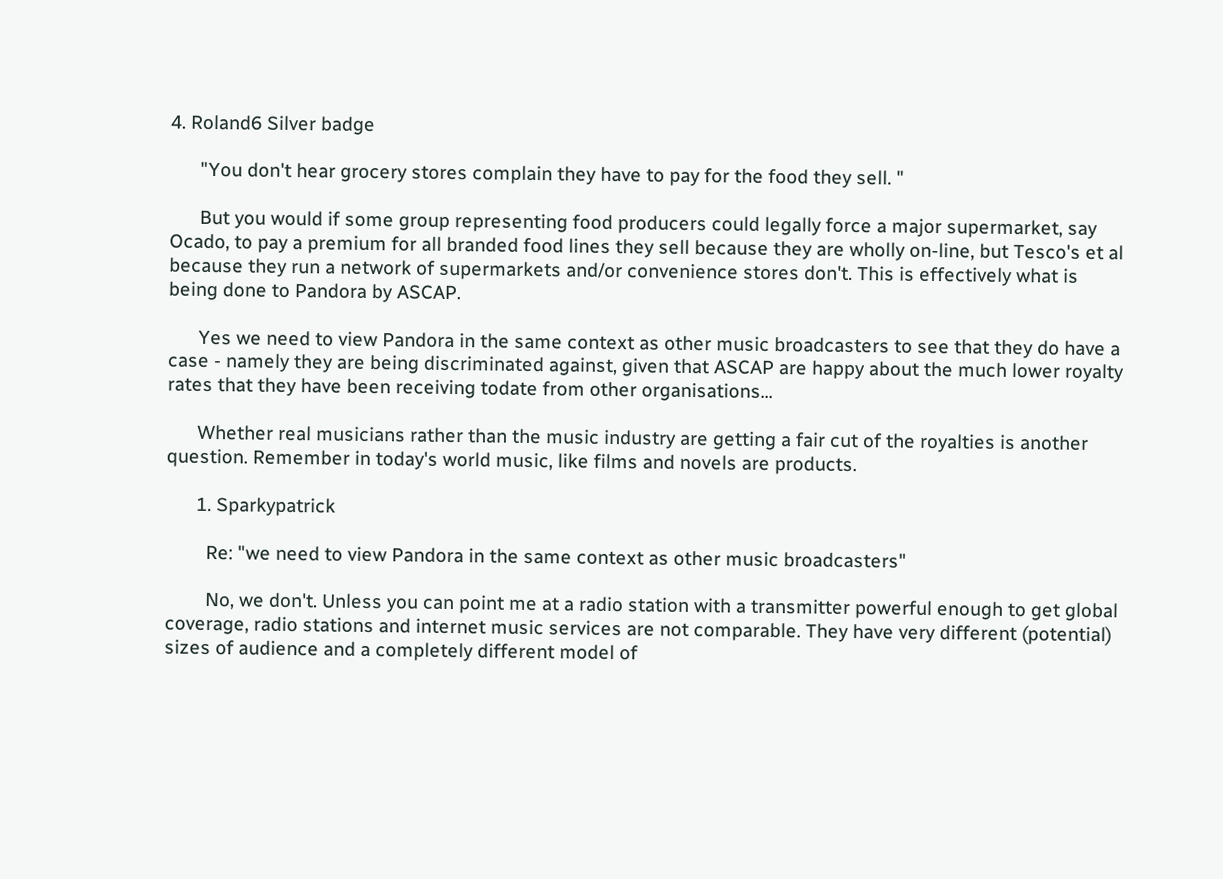4. Roland6 Silver badge

      "You don't hear grocery stores complain they have to pay for the food they sell. "

      But you would if some group representing food producers could legally force a major supermarket, say Ocado, to pay a premium for all branded food lines they sell because they are wholly on-line, but Tesco's et al because they run a network of supermarkets and/or convenience stores don't. This is effectively what is being done to Pandora by ASCAP.

      Yes we need to view Pandora in the same context as other music broadcasters to see that they do have a case - namely they are being discriminated against, given that ASCAP are happy about the much lower royalty rates that they have been receiving todate from other organisations...

      Whether real musicians rather than the music industry are getting a fair cut of the royalties is another question. Remember in today's world music, like films and novels are products.

      1. Sparkypatrick

        Re: "we need to view Pandora in the same context as other music broadcasters"

        No, we don't. Unless you can point me at a radio station with a transmitter powerful enough to get global coverage, radio stations and internet music services are not comparable. They have very different (potential) sizes of audience and a completely different model of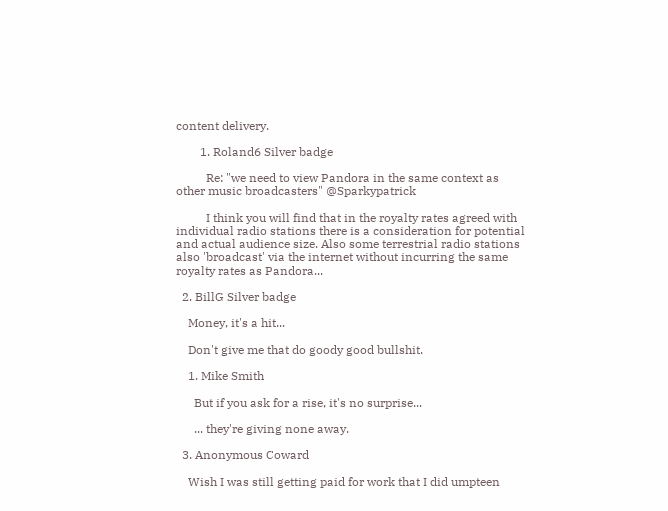content delivery.

        1. Roland6 Silver badge

          Re: "we need to view Pandora in the same context as other music broadcasters" @Sparkypatrick

          I think you will find that in the royalty rates agreed with individual radio stations there is a consideration for potential and actual audience size. Also some terrestrial radio stations also 'broadcast' via the internet without incurring the same royalty rates as Pandora...

  2. BillG Silver badge

    Money, it's a hit...

    Don't give me that do goody good bullshit.

    1. Mike Smith

      But if you ask for a rise, it's no surprise...

      ... they're giving none away.

  3. Anonymous Coward

    Wish I was still getting paid for work that I did umpteen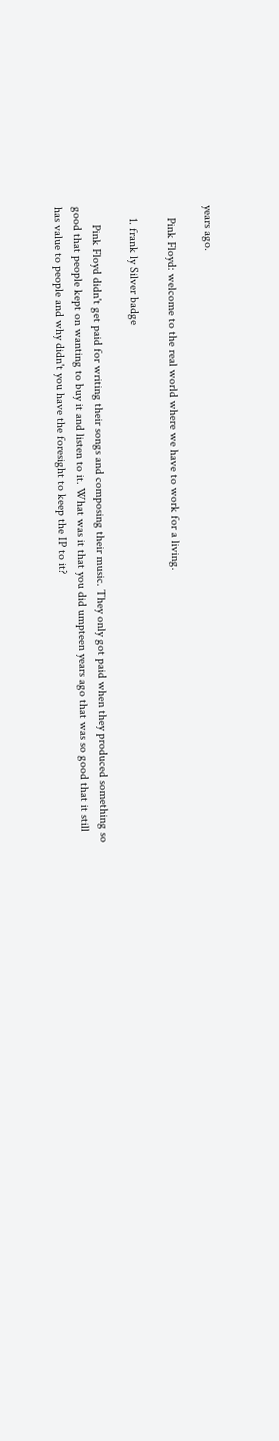years ago.

    Pink Floyd: welcome to the real world where we have to work for a living.

    1. frank ly Silver badge

      Pink Floyd didn't get paid for writing their songs and composing their music. They only got paid when they produced something so good that people kept on wanting to buy it and listen to it. What was it that you did umpteen years ago that was so good that it still has value to people and why didn't you have the foresight to keep the IP to it?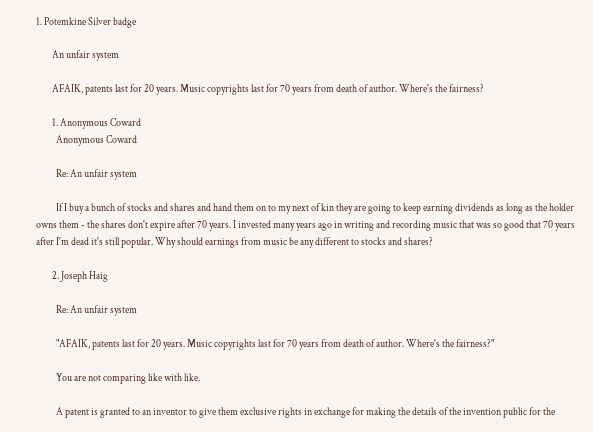1. Potemkine Silver badge

        An unfair system

        AFAIK, patents last for 20 years. Music copyrights last for 70 years from death of author. Where's the fairness?

        1. Anonymous Coward
          Anonymous Coward

          Re: An unfair system

          If I buy a bunch of stocks and shares and hand them on to my next of kin they are going to keep earning dividends as long as the holder owns them - the shares don't expire after 70 years. I invested many years ago in writing and recording music that was so good that 70 years after I'm dead it's still popular. Why should earnings from music be any different to stocks and shares?

        2. Joseph Haig

          Re: An unfair system

          "AFAIK, patents last for 20 years. Music copyrights last for 70 years from death of author. Where's the fairness?"

          You are not comparing like with like.

          A patent is granted to an inventor to give them exclusive rights in exchange for making the details of the invention public for the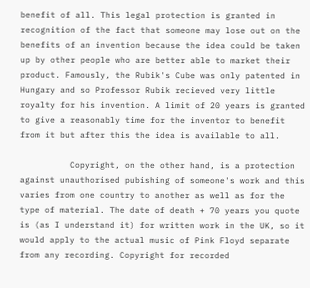benefit of all. This legal protection is granted in recognition of the fact that someone may lose out on the benefits of an invention because the idea could be taken up by other people who are better able to market their product. Famously, the Rubik's Cube was only patented in Hungary and so Professor Rubik recieved very little royalty for his invention. A limit of 20 years is granted to give a reasonably time for the inventor to benefit from it but after this the idea is available to all.

          Copyright, on the other hand, is a protection against unauthorised pubishing of someone's work and this varies from one country to another as well as for the type of material. The date of death + 70 years you quote is (as I understand it) for written work in the UK, so it would apply to the actual music of Pink Floyd separate from any recording. Copyright for recorded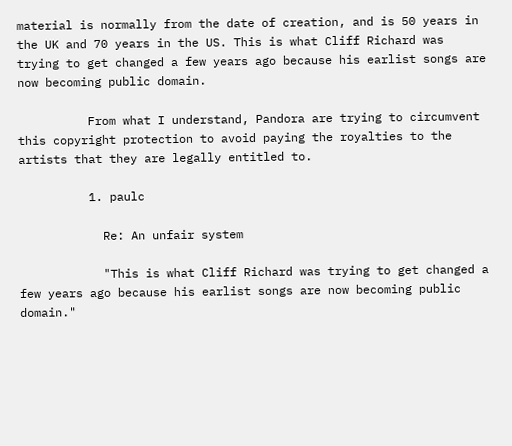material is normally from the date of creation, and is 50 years in the UK and 70 years in the US. This is what Cliff Richard was trying to get changed a few years ago because his earlist songs are now becoming public domain.

          From what I understand, Pandora are trying to circumvent this copyright protection to avoid paying the royalties to the artists that they are legally entitled to.

          1. paulc

            Re: An unfair system

            "This is what Cliff Richard was trying to get changed a few years ago because his earlist songs are now becoming public domain."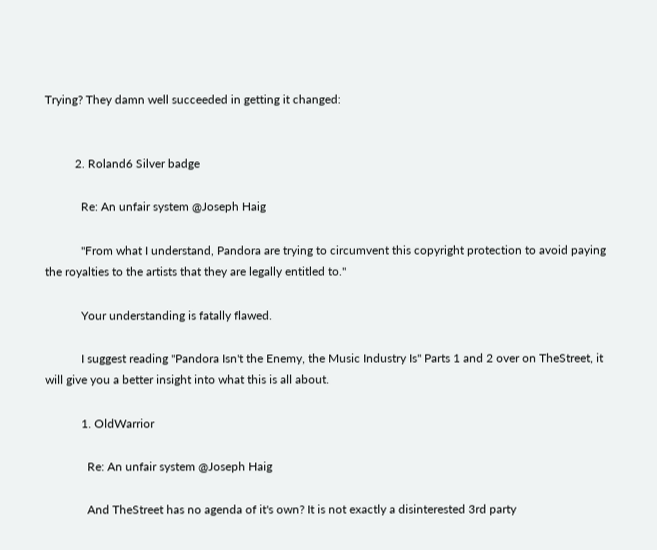Trying? They damn well succeeded in getting it changed:


          2. Roland6 Silver badge

            Re: An unfair system @Joseph Haig

            "From what I understand, Pandora are trying to circumvent this copyright protection to avoid paying the royalties to the artists that they are legally entitled to."

            Your understanding is fatally flawed.

            I suggest reading "Pandora Isn't the Enemy, the Music Industry Is" Parts 1 and 2 over on TheStreet, it will give you a better insight into what this is all about.

            1. OldWarrior

              Re: An unfair system @Joseph Haig

              And TheStreet has no agenda of it's own? It is not exactly a disinterested 3rd party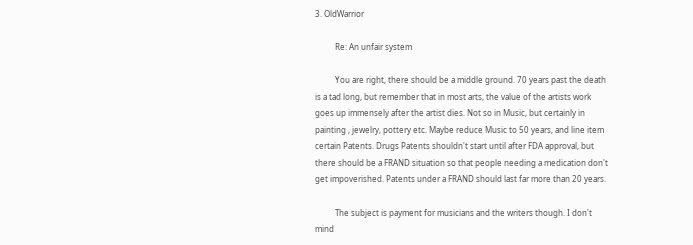3. OldWarrior

          Re: An unfair system

          You are right, there should be a middle ground. 70 years past the death is a tad long, but remember that in most arts, the value of the artists work goes up immensely after the artist dies. Not so in Music, but certainly in painting , jewelry, pottery etc. Maybe reduce Music to 50 years, and line item certain Patents. Drugs Patents shouldn't start until after FDA approval, but there should be a FRAND situation so that people needing a medication don't get impoverished. Patents under a FRAND should last far more than 20 years.

          The subject is payment for musicians and the writers though. I don't mind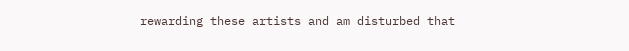rewarding these artists and am disturbed that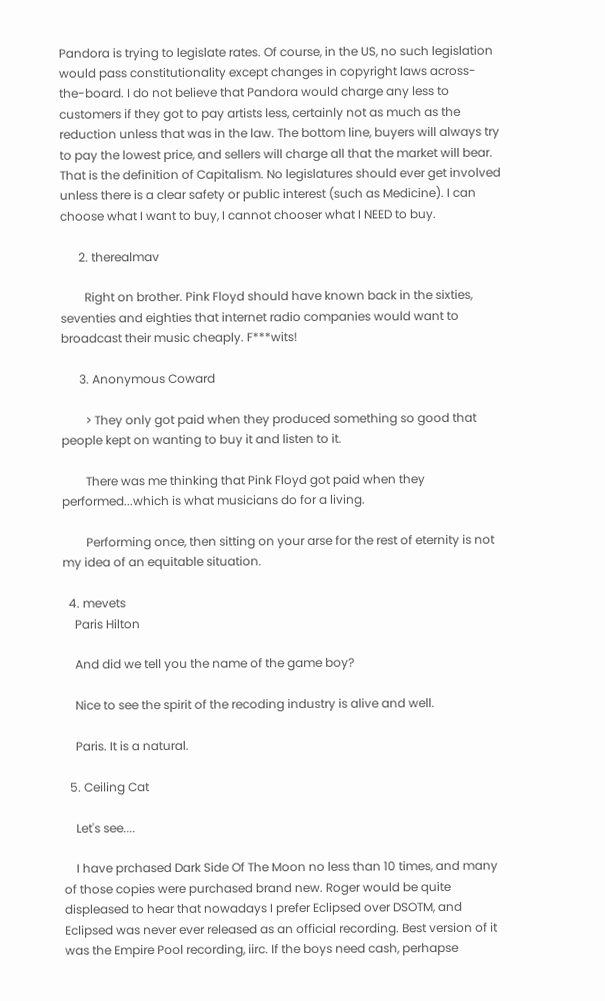Pandora is trying to legislate rates. Of course, in the US, no such legislation would pass constitutionality except changes in copyright laws across-the-board. I do not believe that Pandora would charge any less to customers if they got to pay artists less, certainly not as much as the reduction unless that was in the law. The bottom line, buyers will always try to pay the lowest price, and sellers will charge all that the market will bear. That is the definition of Capitalism. No legislatures should ever get involved unless there is a clear safety or public interest (such as Medicine). I can choose what I want to buy, I cannot chooser what I NEED to buy.

      2. therealmav

        Right on brother. Pink Floyd should have known back in the sixties, seventies and eighties that internet radio companies would want to broadcast their music cheaply. F***wits!

      3. Anonymous Coward

        > They only got paid when they produced something so good that people kept on wanting to buy it and listen to it.

        There was me thinking that Pink Floyd got paid when they performed...which is what musicians do for a living.

        Performing once, then sitting on your arse for the rest of eternity is not my idea of an equitable situation.

  4. mevets
    Paris Hilton

    And did we tell you the name of the game boy?

    Nice to see the spirit of the recoding industry is alive and well.

    Paris. It is a natural.

  5. Ceiling Cat

    Let's see....

    I have prchased Dark Side Of The Moon no less than 10 times, and many of those copies were purchased brand new. Roger would be quite displeased to hear that nowadays I prefer Eclipsed over DSOTM, and Eclipsed was never ever released as an official recording. Best version of it was the Empire Pool recording, iirc. If the boys need cash, perhapse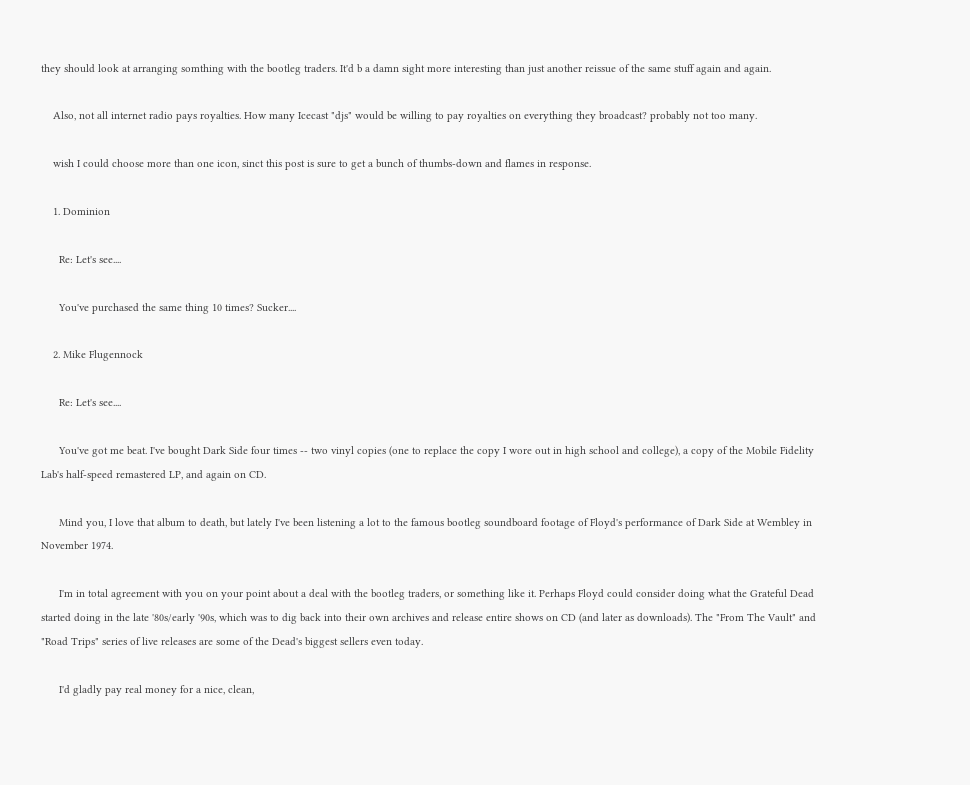they should look at arranging somthing with the bootleg traders. It'd b a damn sight more interesting than just another reissue of the same stuff again and again.

    Also, not all internet radio pays royalties. How many Icecast "djs" would be willing to pay royalties on everything they broadcast? probably not too many.

    wish I could choose more than one icon, sinct this post is sure to get a bunch of thumbs-down and flames in response.

    1. Dominion

      Re: Let's see....

      You've purchased the same thing 10 times? Sucker....

    2. Mike Flugennock

      Re: Let's see....

      You've got me beat. I've bought Dark Side four times -- two vinyl copies (one to replace the copy I wore out in high school and college), a copy of the Mobile Fidelity Lab's half-speed remastered LP, and again on CD.

      Mind you, I love that album to death, but lately I've been listening a lot to the famous bootleg soundboard footage of Floyd's performance of Dark Side at Wembley in November 1974.

      I'm in total agreement with you on your point about a deal with the bootleg traders, or something like it. Perhaps Floyd could consider doing what the Grateful Dead started doing in the late '80s/early '90s, which was to dig back into their own archives and release entire shows on CD (and later as downloads). The "From The Vault" and "Road Trips" series of live releases are some of the Dead's biggest sellers even today.

      I'd gladly pay real money for a nice, clean,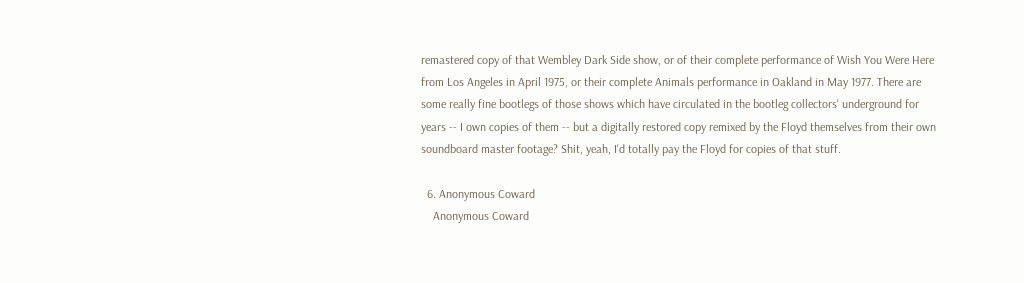remastered copy of that Wembley Dark Side show, or of their complete performance of Wish You Were Here from Los Angeles in April 1975, or their complete Animals performance in Oakland in May 1977. There are some really fine bootlegs of those shows which have circulated in the bootleg collectors' underground for years -- I own copies of them -- but a digitally restored copy remixed by the Floyd themselves from their own soundboard master footage? Shit, yeah, I'd totally pay the Floyd for copies of that stuff.

  6. Anonymous Coward
    Anonymous Coward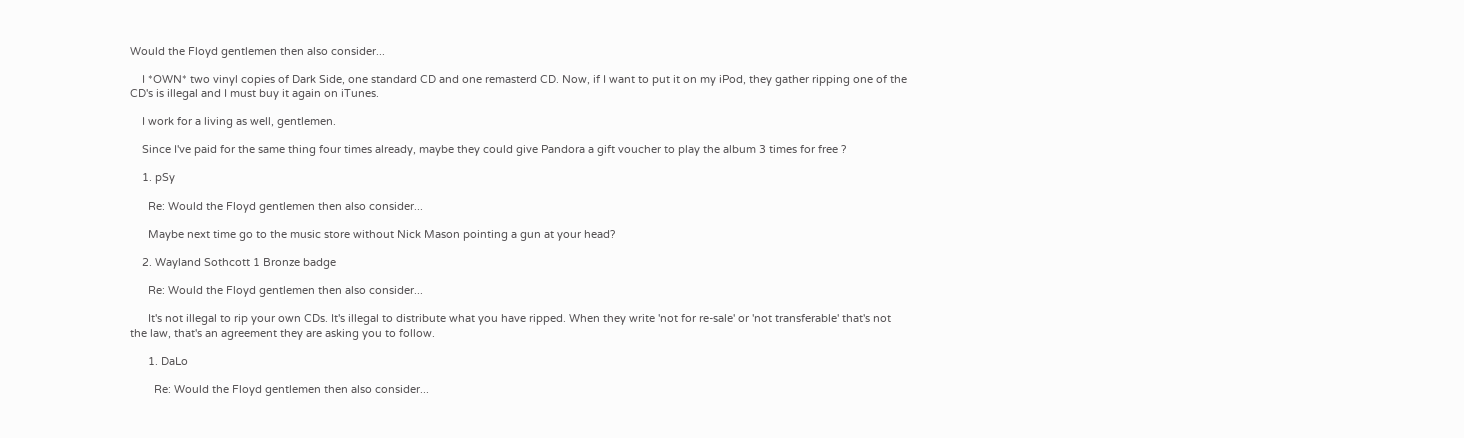Would the Floyd gentlemen then also consider...

    I *OWN* two vinyl copies of Dark Side, one standard CD and one remasterd CD. Now, if I want to put it on my iPod, they gather ripping one of the CD's is illegal and I must buy it again on iTunes.

    I work for a living as well, gentlemen.

    Since I've paid for the same thing four times already, maybe they could give Pandora a gift voucher to play the album 3 times for free ?

    1. pSy

      Re: Would the Floyd gentlemen then also consider...

      Maybe next time go to the music store without Nick Mason pointing a gun at your head?

    2. Wayland Sothcott 1 Bronze badge

      Re: Would the Floyd gentlemen then also consider...

      It's not illegal to rip your own CDs. It's illegal to distribute what you have ripped. When they write 'not for re-sale' or 'not transferable' that's not the law, that's an agreement they are asking you to follow.

      1. DaLo

        Re: Would the Floyd gentlemen then also consider...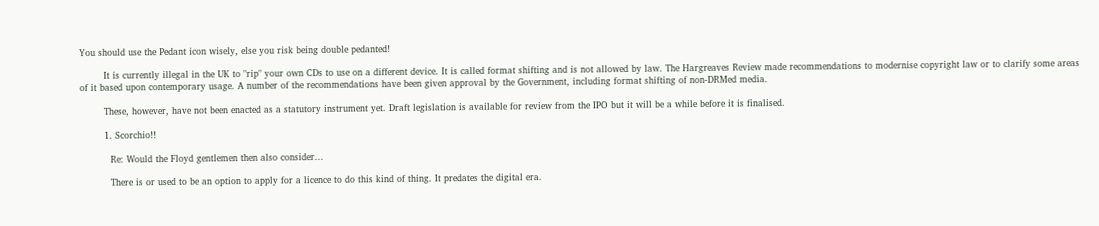You should use the Pedant icon wisely, else you risk being double pedanted!

        It is currently illegal in the UK to "rip" your own CDs to use on a different device. It is called format shifting and is not allowed by law. The Hargreaves Review made recommendations to modernise copyright law or to clarify some areas of it based upon contemporary usage. A number of the recommendations have been given approval by the Government, including format shifting of non-DRMed media.

        These, however, have not been enacted as a statutory instrument yet. Draft legislation is available for review from the IPO but it will be a while before it is finalised.

        1. Scorchio!!

          Re: Would the Floyd gentlemen then also consider...

          There is or used to be an option to apply for a licence to do this kind of thing. It predates the digital era.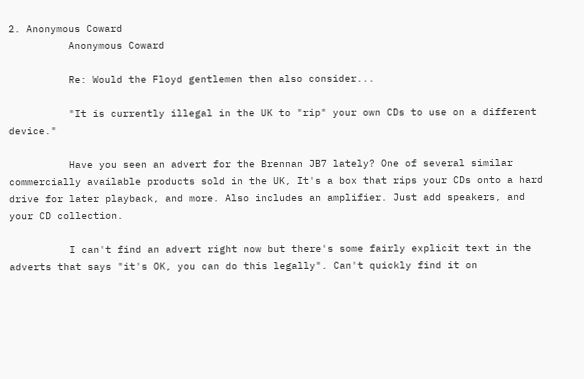2. Anonymous Coward
          Anonymous Coward

          Re: Would the Floyd gentlemen then also consider...

          "It is currently illegal in the UK to "rip" your own CDs to use on a different device."

          Have you seen an advert for the Brennan JB7 lately? One of several similar commercially available products sold in the UK, It's a box that rips your CDs onto a hard drive for later playback, and more. Also includes an amplifier. Just add speakers, and your CD collection.

          I can't find an advert right now but there's some fairly explicit text in the adverts that says "it's OK, you can do this legally". Can't quickly find it on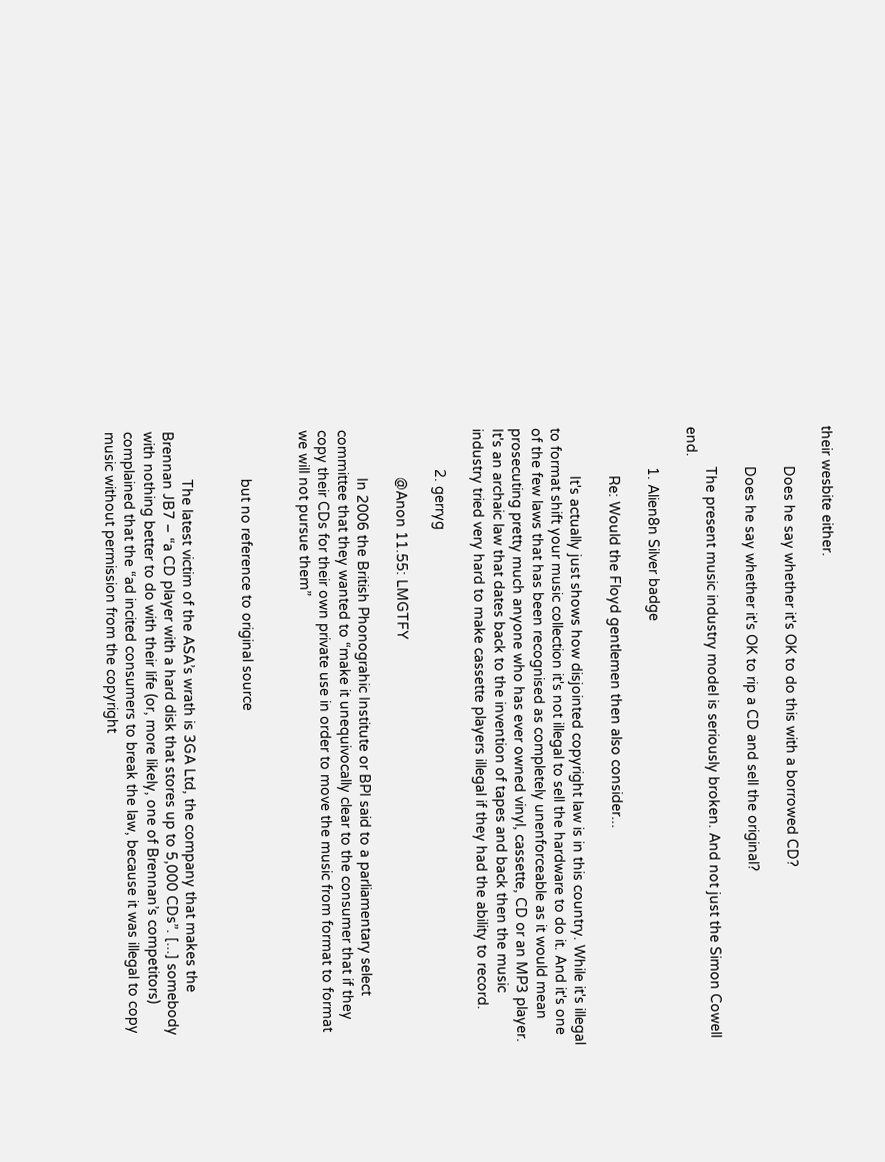their wesbite either.

          Does he say whether it's OK to do this with a borrowed CD?

          Does he say whether it's OK to rip a CD and sell the original?

          The present music industry model is seriously broken. And not just the Simon Cowell end.

          1. Alien8n Silver badge

            Re: Would the Floyd gentlemen then also consider...

            It's actually just shows how disjointed copyright law is in this country. While it's illegal to format shift your music collection it's not illegal to sell the hardware to do it. And it's one of the few laws that has been recognised as completely unenforceable as it would mean prosecuting pretty much anyone who has ever owned vinyl, cassette, CD or an MP3 player. It's an archaic law that dates back to the invention of tapes and back then the music industry tried very hard to make cassette players illegal if they had the ability to record.

          2. gerryg

            @Anon 11.55: LMGTFY

            In 2006 the British Phonograhic Institute or BPI said to a parliamentary select committee that they wanted to “make it unequivocally clear to the consumer that if they copy their CDs for their own private use in order to move the music from format to format we will not pursue them”


            but no reference to original source


            The latest victim of the ASA’s wrath is 3GA Ltd, the company that makes the Brennan JB7 – “a CD player with a hard disk that stores up to 5,000 CDs”. [...] somebody with nothing better to do with their life (or, more likely, one of Brennan’s competitors) complained that the “ad incited consumers to break the law, because it was illegal to copy music without permission from the copyright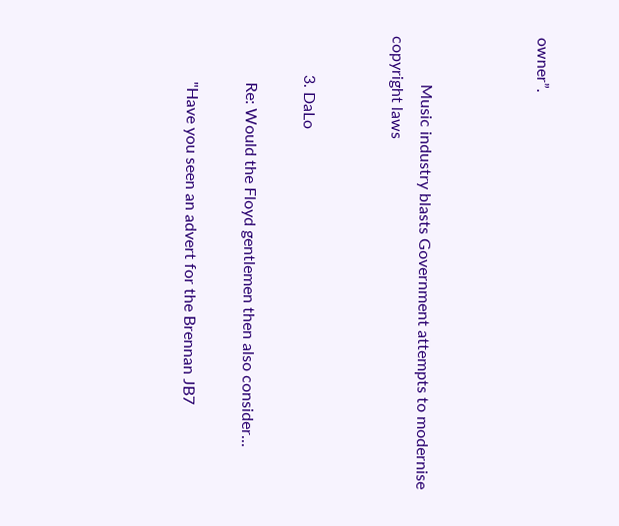owner”.



            Music industry blasts Government attempts to modernise copyright laws


          3. DaLo

            Re: Would the Floyd gentlemen then also consider...

            "Have you seen an advert for the Brennan JB7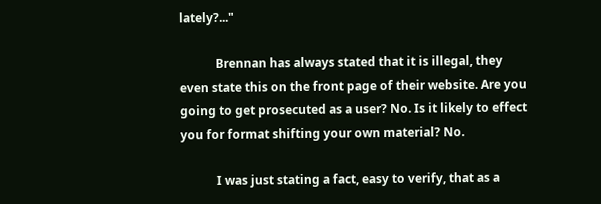lately?..."

            Brennan has always stated that it is illegal, they even state this on the front page of their website. Are you going to get prosecuted as a user? No. Is it likely to effect you for format shifting your own material? No.

            I was just stating a fact, easy to verify, that as a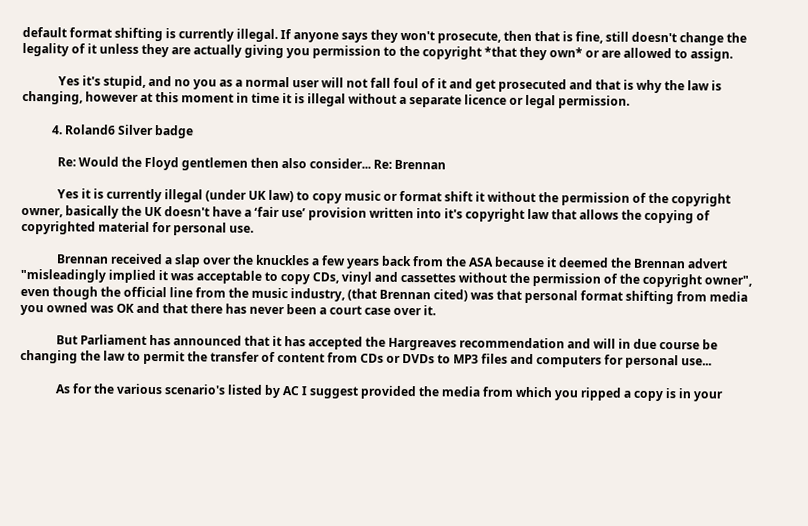default format shifting is currently illegal. If anyone says they won't prosecute, then that is fine, still doesn't change the legality of it unless they are actually giving you permission to the copyright *that they own* or are allowed to assign.

            Yes it's stupid, and no you as a normal user will not fall foul of it and get prosecuted and that is why the law is changing, however at this moment in time it is illegal without a separate licence or legal permission.

          4. Roland6 Silver badge

            Re: Would the Floyd gentlemen then also consider... Re: Brennan

            Yes it is currently illegal (under UK law) to copy music or format shift it without the permission of the copyright owner, basically the UK doesn't have a ‘fair use’ provision written into it's copyright law that allows the copying of copyrighted material for personal use.

            Brennan received a slap over the knuckles a few years back from the ASA because it deemed the Brennan advert "misleadingly implied it was acceptable to copy CDs, vinyl and cassettes without the permission of the copyright owner", even though the official line from the music industry, (that Brennan cited) was that personal format shifting from media you owned was OK and that there has never been a court case over it.

            But Parliament has announced that it has accepted the Hargreaves recommendation and will in due course be changing the law to permit the transfer of content from CDs or DVDs to MP3 files and computers for personal use...

            As for the various scenario's listed by AC I suggest provided the media from which you ripped a copy is in your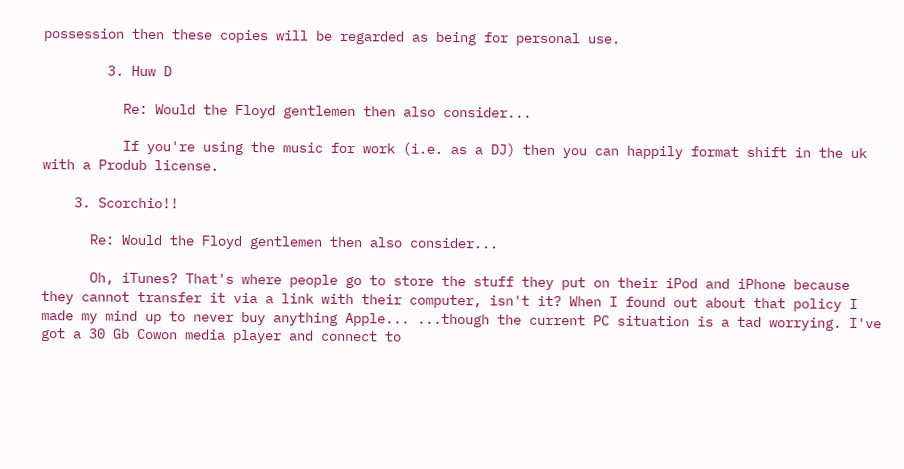possession then these copies will be regarded as being for personal use.

        3. Huw D

          Re: Would the Floyd gentlemen then also consider...

          If you're using the music for work (i.e. as a DJ) then you can happily format shift in the uk with a Produb license.

    3. Scorchio!!

      Re: Would the Floyd gentlemen then also consider...

      Oh, iTunes? That's where people go to store the stuff they put on their iPod and iPhone because they cannot transfer it via a link with their computer, isn't it? When I found out about that policy I made my mind up to never buy anything Apple... ...though the current PC situation is a tad worrying. I've got a 30 Gb Cowon media player and connect to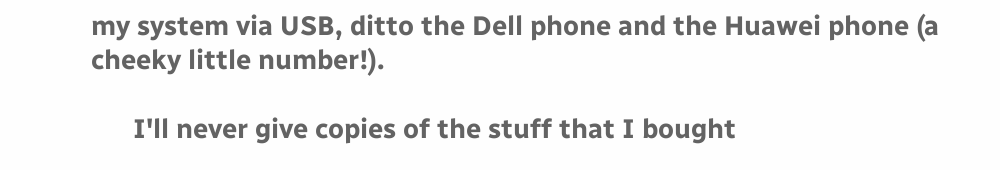my system via USB, ditto the Dell phone and the Huawei phone (a cheeky little number!).

      I'll never give copies of the stuff that I bought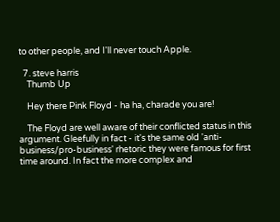to other people, and I'll never touch Apple.

  7. steve harris
    Thumb Up

    Hey there Pink Floyd - ha ha, charade you are!

    The Floyd are well aware of their conflicted status in this argument. Gleefully in fact - it's the same old 'anti-business/pro-business' rhetoric they were famous for first time around. In fact the more complex and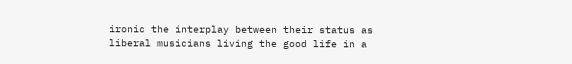ironic the interplay between their status as liberal musicians living the good life in a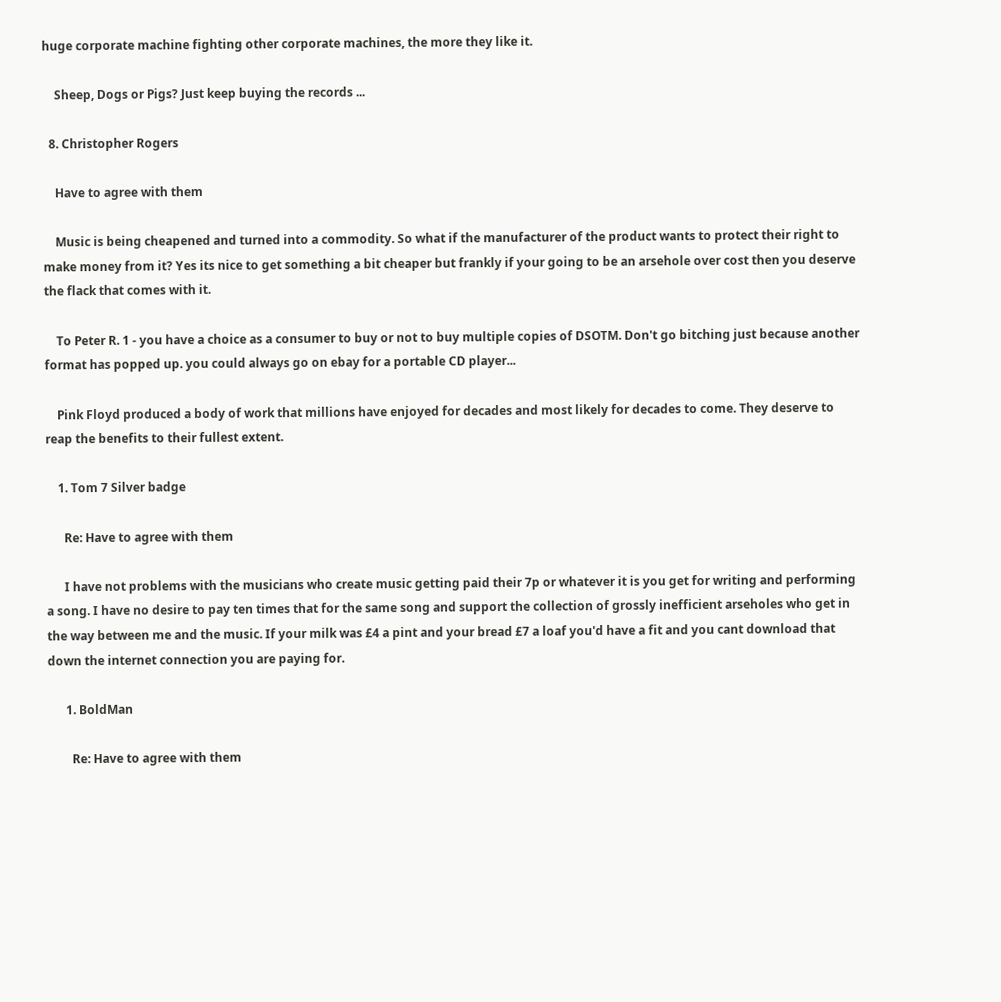huge corporate machine fighting other corporate machines, the more they like it.

    Sheep, Dogs or Pigs? Just keep buying the records ...

  8. Christopher Rogers

    Have to agree with them

    Music is being cheapened and turned into a commodity. So what if the manufacturer of the product wants to protect their right to make money from it? Yes its nice to get something a bit cheaper but frankly if your going to be an arsehole over cost then you deserve the flack that comes with it.

    To Peter R. 1 - you have a choice as a consumer to buy or not to buy multiple copies of DSOTM. Don't go bitching just because another format has popped up. you could always go on ebay for a portable CD player...

    Pink Floyd produced a body of work that millions have enjoyed for decades and most likely for decades to come. They deserve to reap the benefits to their fullest extent.

    1. Tom 7 Silver badge

      Re: Have to agree with them

      I have not problems with the musicians who create music getting paid their 7p or whatever it is you get for writing and performing a song. I have no desire to pay ten times that for the same song and support the collection of grossly inefficient arseholes who get in the way between me and the music. If your milk was £4 a pint and your bread £7 a loaf you'd have a fit and you cant download that down the internet connection you are paying for.

      1. BoldMan

        Re: Have to agree with them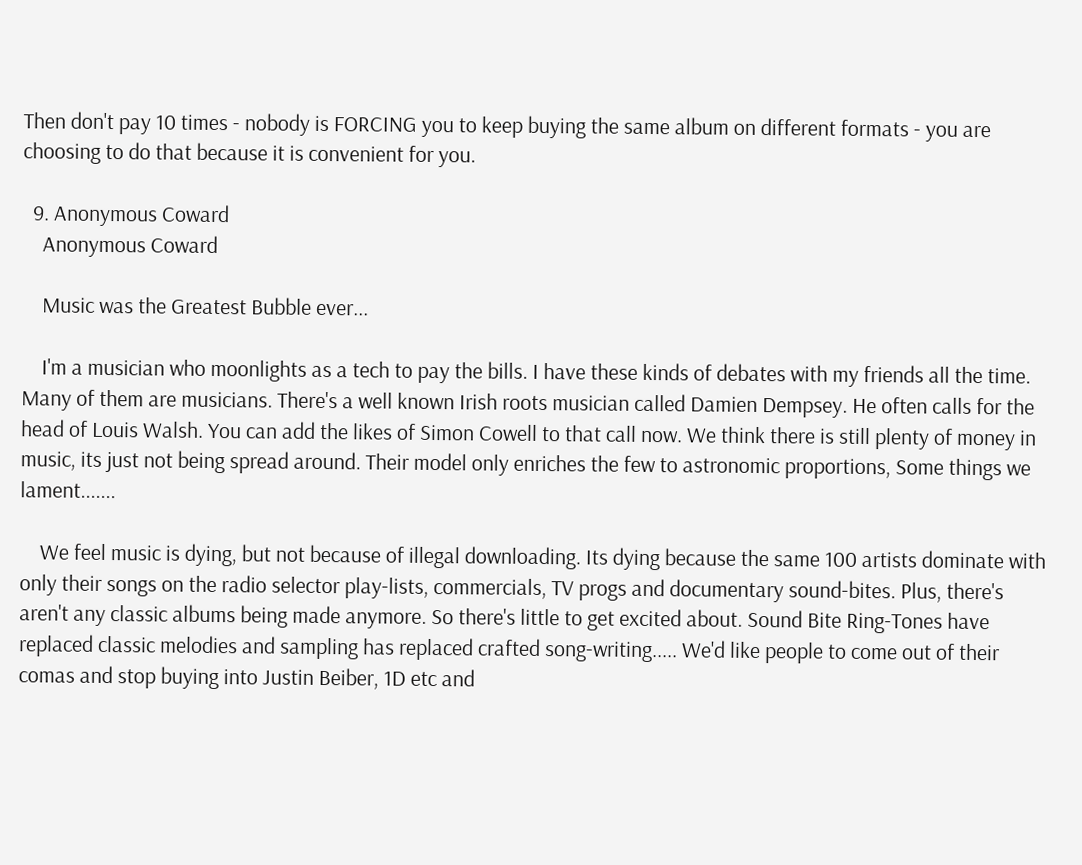Then don't pay 10 times - nobody is FORCING you to keep buying the same album on different formats - you are choosing to do that because it is convenient for you.

  9. Anonymous Coward
    Anonymous Coward

    Music was the Greatest Bubble ever...

    I'm a musician who moonlights as a tech to pay the bills. I have these kinds of debates with my friends all the time. Many of them are musicians. There's a well known Irish roots musician called Damien Dempsey. He often calls for the head of Louis Walsh. You can add the likes of Simon Cowell to that call now. We think there is still plenty of money in music, its just not being spread around. Their model only enriches the few to astronomic proportions, Some things we lament.......

    We feel music is dying, but not because of illegal downloading. Its dying because the same 100 artists dominate with only their songs on the radio selector play-lists, commercials, TV progs and documentary sound-bites. Plus, there's aren't any classic albums being made anymore. So there's little to get excited about. Sound Bite Ring-Tones have replaced classic melodies and sampling has replaced crafted song-writing..... We'd like people to come out of their comas and stop buying into Justin Beiber, 1D etc and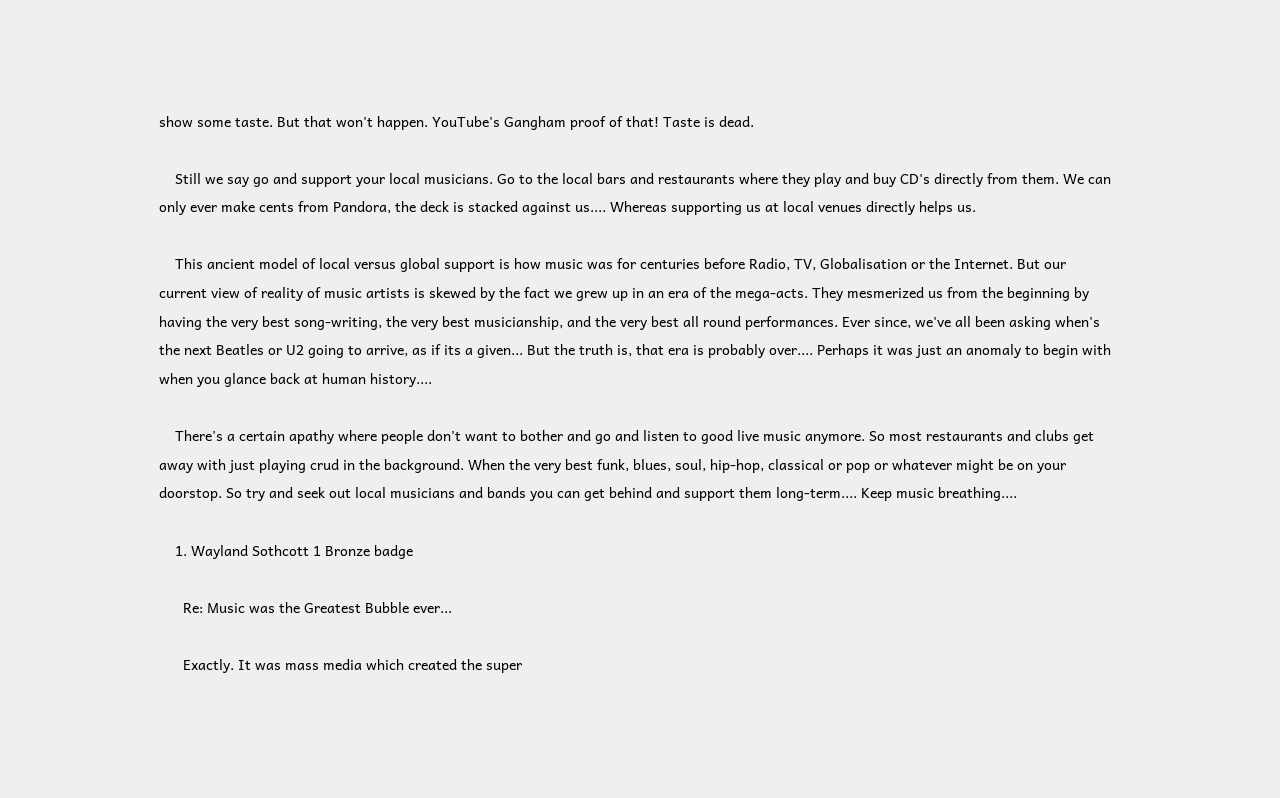show some taste. But that won't happen. YouTube's Gangham proof of that! Taste is dead.

    Still we say go and support your local musicians. Go to the local bars and restaurants where they play and buy CD's directly from them. We can only ever make cents from Pandora, the deck is stacked against us.... Whereas supporting us at local venues directly helps us.

    This ancient model of local versus global support is how music was for centuries before Radio, TV, Globalisation or the Internet. But our current view of reality of music artists is skewed by the fact we grew up in an era of the mega-acts. They mesmerized us from the beginning by having the very best song-writing, the very best musicianship, and the very best all round performances. Ever since, we've all been asking when's the next Beatles or U2 going to arrive, as if its a given... But the truth is, that era is probably over.... Perhaps it was just an anomaly to begin with when you glance back at human history....

    There's a certain apathy where people don't want to bother and go and listen to good live music anymore. So most restaurants and clubs get away with just playing crud in the background. When the very best funk, blues, soul, hip-hop, classical or pop or whatever might be on your doorstop. So try and seek out local musicians and bands you can get behind and support them long-term.... Keep music breathing....

    1. Wayland Sothcott 1 Bronze badge

      Re: Music was the Greatest Bubble ever...

      Exactly. It was mass media which created the super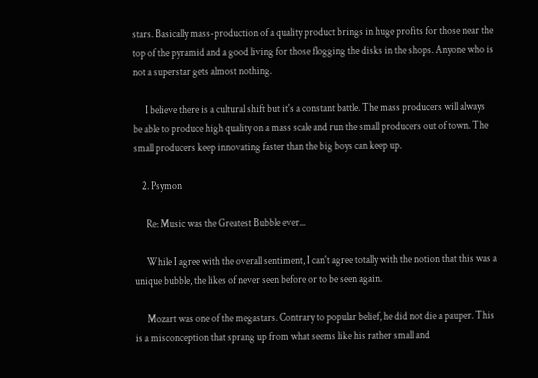stars. Basically mass-production of a quality product brings in huge profits for those near the top of the pyramid and a good living for those flogging the disks in the shops. Anyone who is not a superstar gets almost nothing.

      I believe there is a cultural shift but it's a constant battle. The mass producers will always be able to produce high quality on a mass scale and run the small producers out of town. The small producers keep innovating faster than the big boys can keep up.

    2. Psymon

      Re: Music was the Greatest Bubble ever...

      While I agree with the overall sentiment, I can't agree totally with the notion that this was a unique bubble, the likes of never seen before or to be seen again.

      Mozart was one of the megastars. Contrary to popular belief, he did not die a pauper. This is a misconception that sprang up from what seems like his rather small and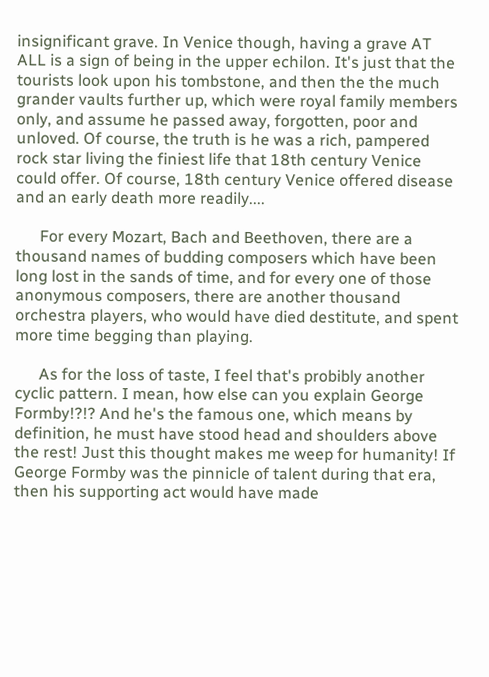insignificant grave. In Venice though, having a grave AT ALL is a sign of being in the upper echilon. It's just that the tourists look upon his tombstone, and then the the much grander vaults further up, which were royal family members only, and assume he passed away, forgotten, poor and unloved. Of course, the truth is he was a rich, pampered rock star living the finiest life that 18th century Venice could offer. Of course, 18th century Venice offered disease and an early death more readily....

      For every Mozart, Bach and Beethoven, there are a thousand names of budding composers which have been long lost in the sands of time, and for every one of those anonymous composers, there are another thousand orchestra players, who would have died destitute, and spent more time begging than playing.

      As for the loss of taste, I feel that's probibly another cyclic pattern. I mean, how else can you explain George Formby!?!? And he's the famous one, which means by definition, he must have stood head and shoulders above the rest! Just this thought makes me weep for humanity! If George Formby was the pinnicle of talent during that era, then his supporting act would have made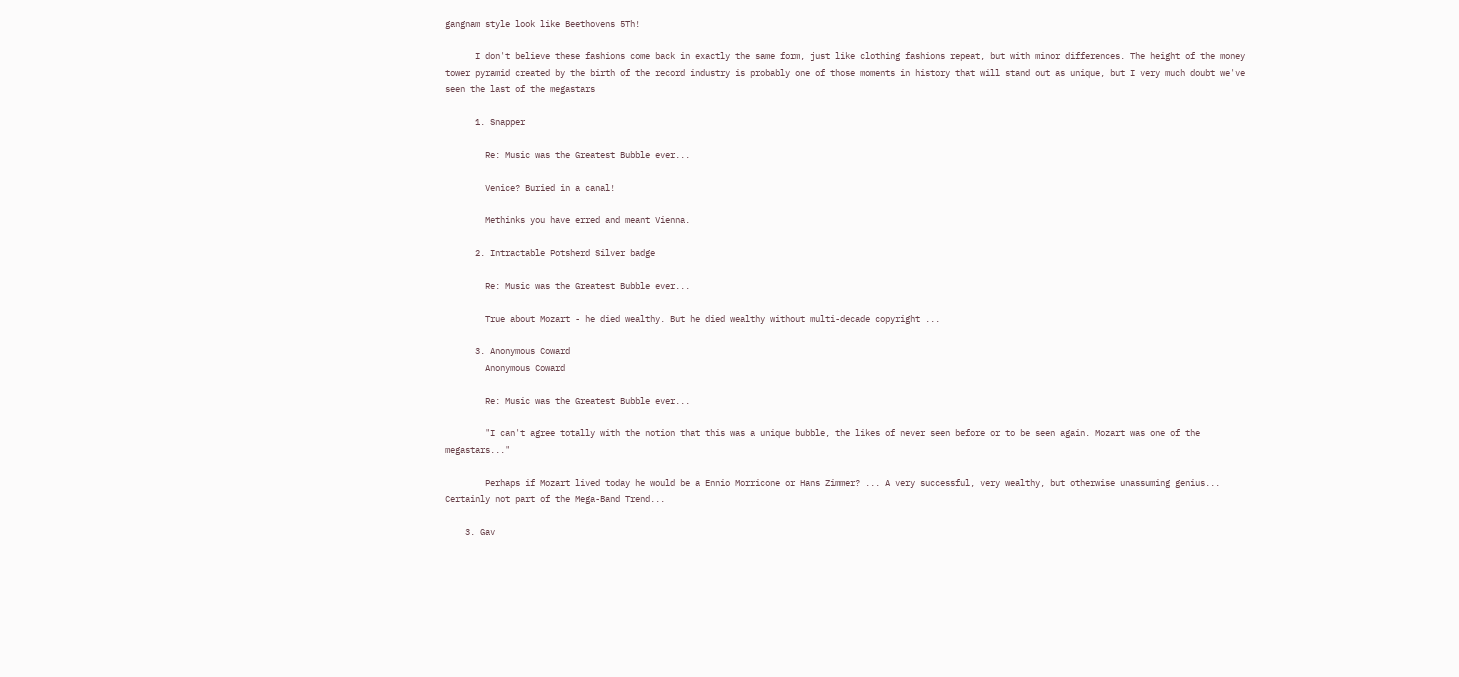gangnam style look like Beethovens 5Th!

      I don't believe these fashions come back in exactly the same form, just like clothing fashions repeat, but with minor differences. The height of the money tower pyramid created by the birth of the record industry is probably one of those moments in history that will stand out as unique, but I very much doubt we've seen the last of the megastars

      1. Snapper

        Re: Music was the Greatest Bubble ever...

        Venice? Buried in a canal!

        Methinks you have erred and meant Vienna.

      2. Intractable Potsherd Silver badge

        Re: Music was the Greatest Bubble ever...

        True about Mozart - he died wealthy. But he died wealthy without multi-decade copyright ...

      3. Anonymous Coward
        Anonymous Coward

        Re: Music was the Greatest Bubble ever...

        "I can't agree totally with the notion that this was a unique bubble, the likes of never seen before or to be seen again. Mozart was one of the megastars..."

        Perhaps if Mozart lived today he would be a Ennio Morricone or Hans Zimmer? ... A very successful, very wealthy, but otherwise unassuming genius... Certainly not part of the Mega-Band Trend...

    3. Gav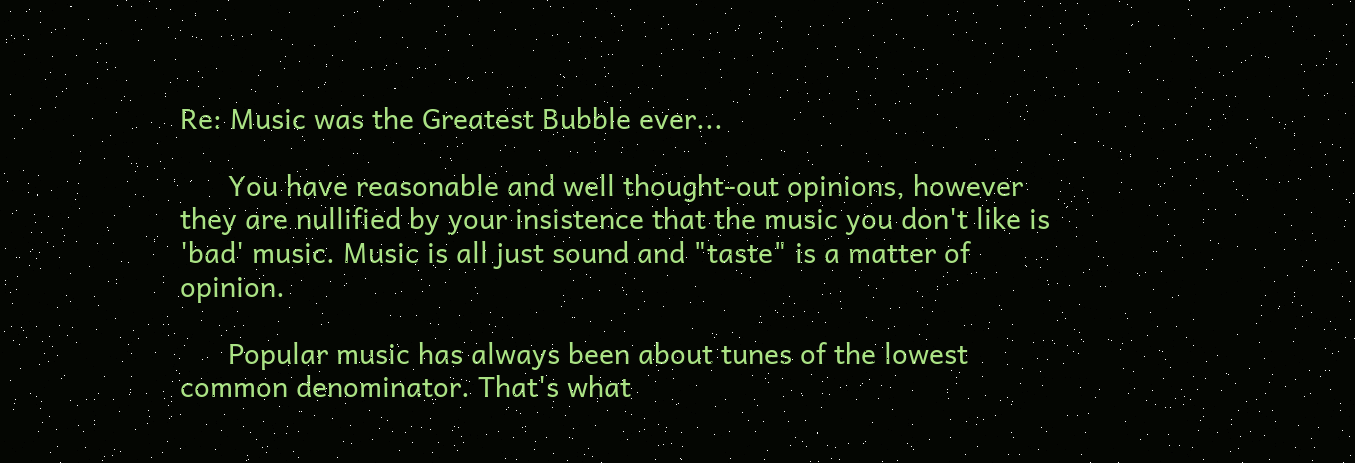Re: Music was the Greatest Bubble ever...

      You have reasonable and well thought-out opinions, however they are nullified by your insistence that the music you don't like is 'bad' music. Music is all just sound and "taste" is a matter of opinion.

      Popular music has always been about tunes of the lowest common denominator. That's what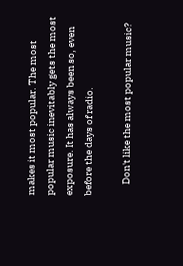makes it most popular. The most popular music inevitably gets the most exposure. It has always been so, even before the days of radio.

      Don't like the most popular music?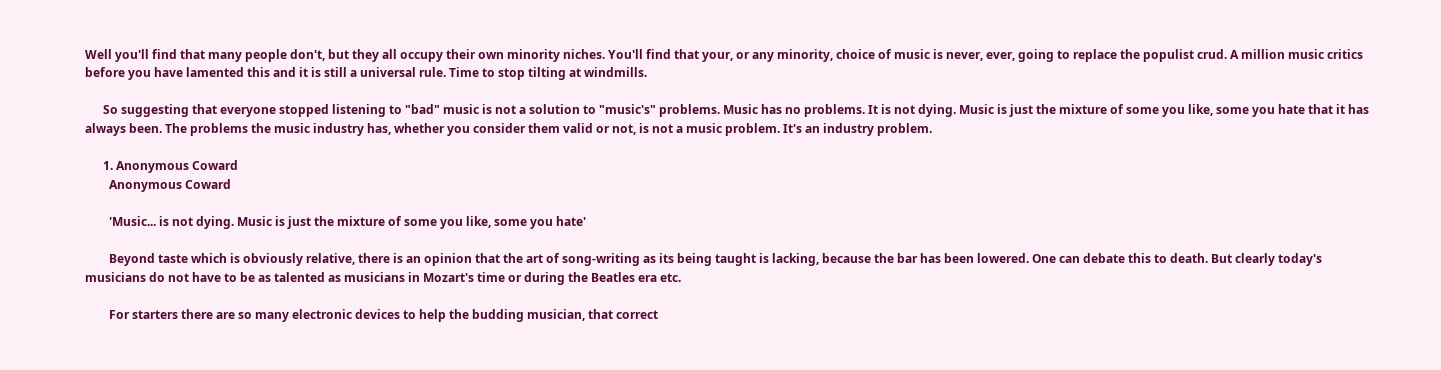Well you'll find that many people don't, but they all occupy their own minority niches. You'll find that your, or any minority, choice of music is never, ever, going to replace the populist crud. A million music critics before you have lamented this and it is still a universal rule. Time to stop tilting at windmills.

      So suggesting that everyone stopped listening to "bad" music is not a solution to "music's" problems. Music has no problems. It is not dying. Music is just the mixture of some you like, some you hate that it has always been. The problems the music industry has, whether you consider them valid or not, is not a music problem. It's an industry problem.

      1. Anonymous Coward
        Anonymous Coward

        'Music... is not dying. Music is just the mixture of some you like, some you hate'

        Beyond taste which is obviously relative, there is an opinion that the art of song-writing as its being taught is lacking, because the bar has been lowered. One can debate this to death. But clearly today's musicians do not have to be as talented as musicians in Mozart's time or during the Beatles era etc.

        For starters there are so many electronic devices to help the budding musician, that correct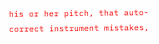his or her pitch, that auto-correct instrument mistakes,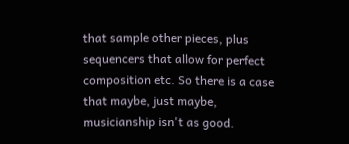that sample other pieces, plus sequencers that allow for perfect composition etc. So there is a case that maybe, just maybe, musicianship isn't as good.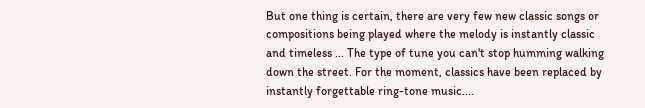But one thing is certain, there are very few new classic songs or compositions being played where the melody is instantly classic and timeless ... The type of tune you can't stop humming walking down the street. For the moment, classics have been replaced by instantly forgettable ring-tone music....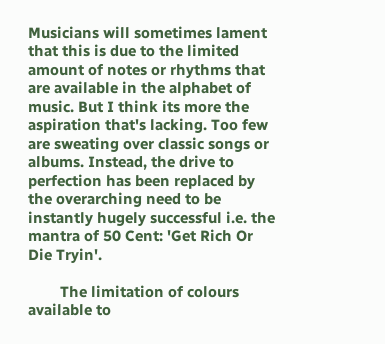Musicians will sometimes lament that this is due to the limited amount of notes or rhythms that are available in the alphabet of music. But I think its more the aspiration that's lacking. Too few are sweating over classic songs or albums. Instead, the drive to perfection has been replaced by the overarching need to be instantly hugely successful i.e. the mantra of 50 Cent: 'Get Rich Or Die Tryin'.

        The limitation of colours available to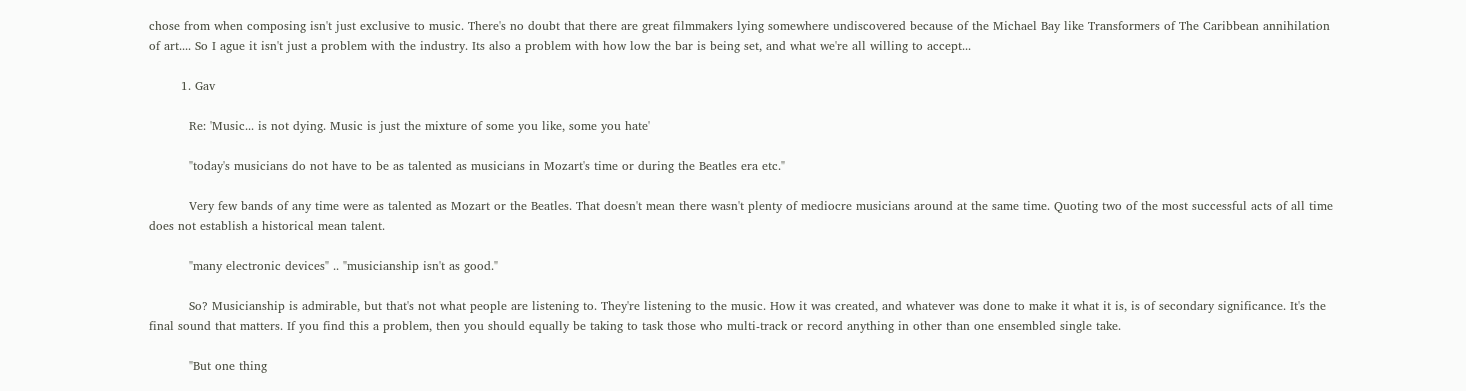chose from when composing isn't just exclusive to music. There's no doubt that there are great filmmakers lying somewhere undiscovered because of the Michael Bay like Transformers of The Caribbean annihilation of art.... So I ague it isn't just a problem with the industry. Its also a problem with how low the bar is being set, and what we're all willing to accept...

        1. Gav

          Re: 'Music... is not dying. Music is just the mixture of some you like, some you hate'

          "today's musicians do not have to be as talented as musicians in Mozart's time or during the Beatles era etc."

          Very few bands of any time were as talented as Mozart or the Beatles. That doesn't mean there wasn't plenty of mediocre musicians around at the same time. Quoting two of the most successful acts of all time does not establish a historical mean talent.

          "many electronic devices" .. "musicianship isn't as good."

          So? Musicianship is admirable, but that's not what people are listening to. They're listening to the music. How it was created, and whatever was done to make it what it is, is of secondary significance. It's the final sound that matters. If you find this a problem, then you should equally be taking to task those who multi-track or record anything in other than one ensembled single take.

          "But one thing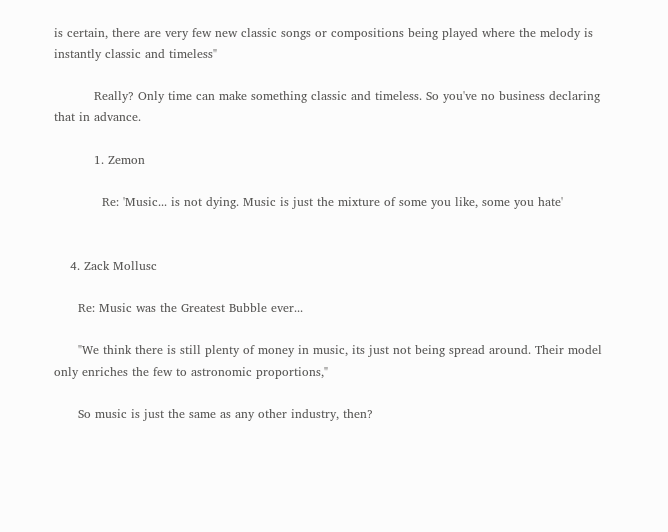is certain, there are very few new classic songs or compositions being played where the melody is instantly classic and timeless"

          Really? Only time can make something classic and timeless. So you've no business declaring that in advance.

          1. Zemon

            Re: 'Music... is not dying. Music is just the mixture of some you like, some you hate'


    4. Zack Mollusc

      Re: Music was the Greatest Bubble ever...

      "We think there is still plenty of money in music, its just not being spread around. Their model only enriches the few to astronomic proportions,"

      So music is just the same as any other industry, then?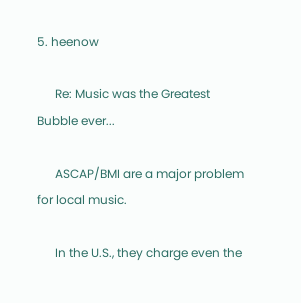5. heenow

      Re: Music was the Greatest Bubble ever...

      ASCAP/BMI are a major problem for local music.

      In the U.S., they charge even the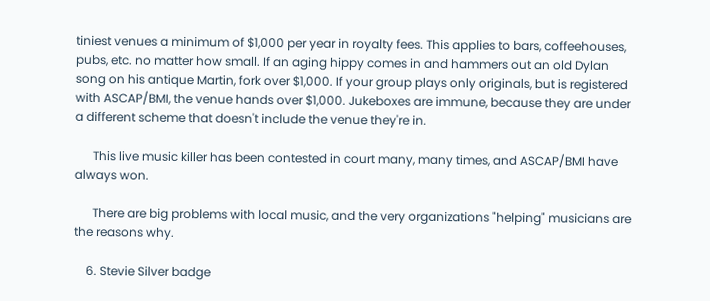tiniest venues a minimum of $1,000 per year in royalty fees. This applies to bars, coffeehouses, pubs, etc. no matter how small. If an aging hippy comes in and hammers out an old Dylan song on his antique Martin, fork over $1,000. If your group plays only originals, but is registered with ASCAP/BMI, the venue hands over $1,000. Jukeboxes are immune, because they are under a different scheme that doesn't include the venue they're in.

      This live music killer has been contested in court many, many times, and ASCAP/BMI have always won.

      There are big problems with local music, and the very organizations "helping" musicians are the reasons why.

    6. Stevie Silver badge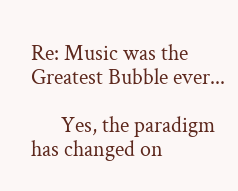Re: Music was the Greatest Bubble ever...

      Yes, the paradigm has changed on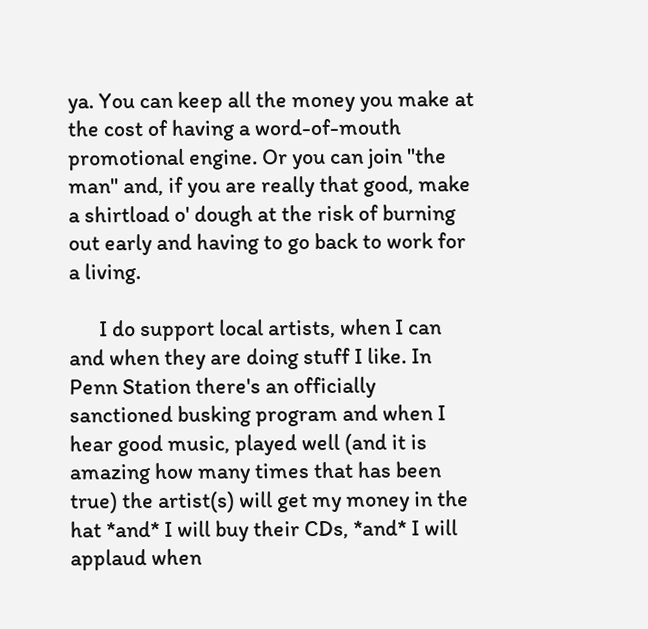ya. You can keep all the money you make at the cost of having a word-of-mouth promotional engine. Or you can join "the man" and, if you are really that good, make a shirtload o' dough at the risk of burning out early and having to go back to work for a living.

      I do support local artists, when I can and when they are doing stuff I like. In Penn Station there's an officially sanctioned busking program and when I hear good music, played well (and it is amazing how many times that has been true) the artist(s) will get my money in the hat *and* I will buy their CDs, *and* I will applaud when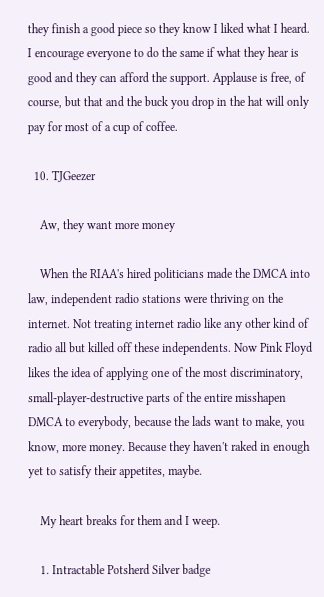they finish a good piece so they know I liked what I heard. I encourage everyone to do the same if what they hear is good and they can afford the support. Applause is free, of course, but that and the buck you drop in the hat will only pay for most of a cup of coffee.

  10. TJGeezer

    Aw, they want more money

    When the RIAA's hired politicians made the DMCA into law, independent radio stations were thriving on the internet. Not treating internet radio like any other kind of radio all but killed off these independents. Now Pink Floyd likes the idea of applying one of the most discriminatory, small-player-destructive parts of the entire misshapen DMCA to everybody, because the lads want to make, you know, more money. Because they haven't raked in enough yet to satisfy their appetites, maybe.

    My heart breaks for them and I weep.

    1. Intractable Potsherd Silver badge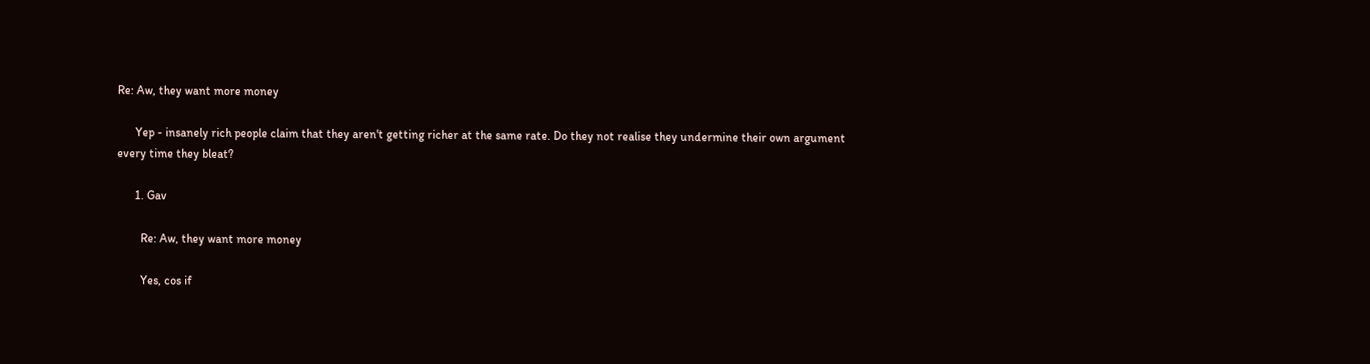Re: Aw, they want more money

      Yep - insanely rich people claim that they aren't getting richer at the same rate. Do they not realise they undermine their own argument every time they bleat?

      1. Gav

        Re: Aw, they want more money

        Yes, cos if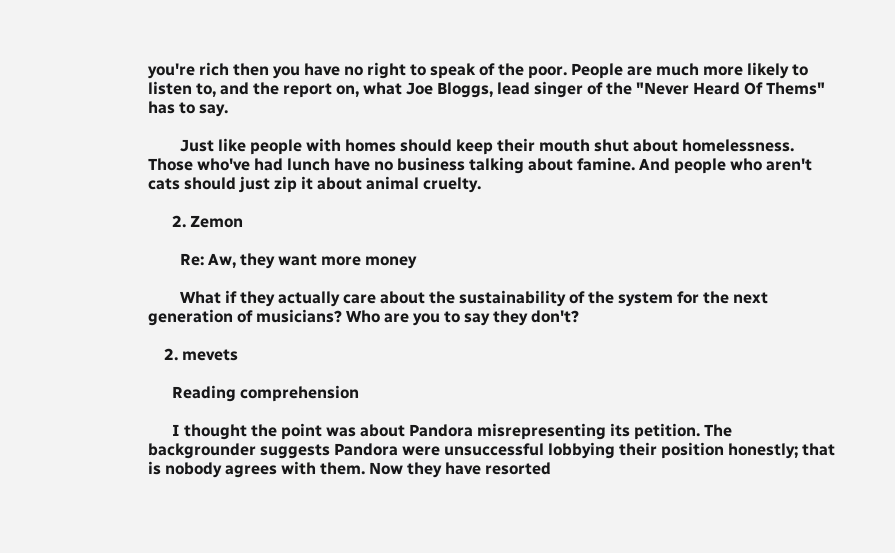you're rich then you have no right to speak of the poor. People are much more likely to listen to, and the report on, what Joe Bloggs, lead singer of the "Never Heard Of Thems" has to say.

        Just like people with homes should keep their mouth shut about homelessness. Those who've had lunch have no business talking about famine. And people who aren't cats should just zip it about animal cruelty.

      2. Zemon

        Re: Aw, they want more money

        What if they actually care about the sustainability of the system for the next generation of musicians? Who are you to say they don't?

    2. mevets

      Reading comprehension

      I thought the point was about Pandora misrepresenting its petition. The backgrounder suggests Pandora were unsuccessful lobbying their position honestly; that is nobody agrees with them. Now they have resorted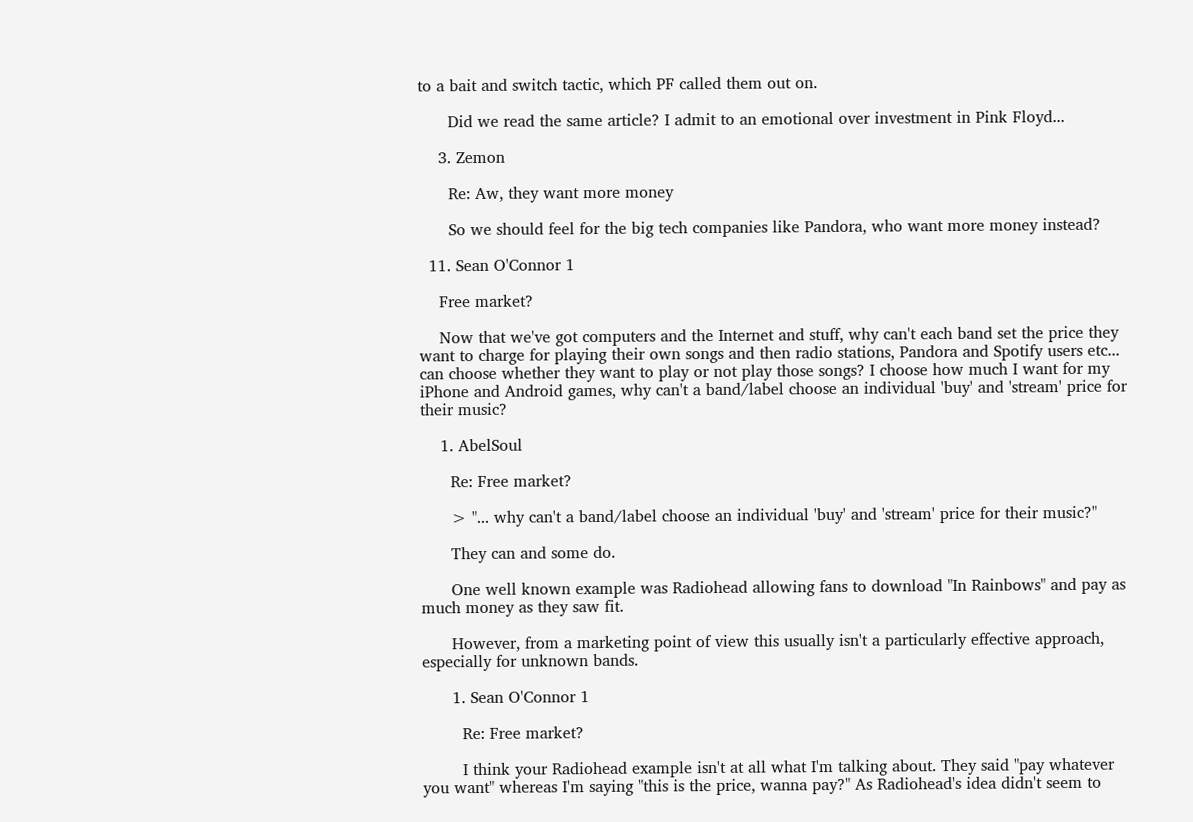to a bait and switch tactic, which PF called them out on.

      Did we read the same article? I admit to an emotional over investment in Pink Floyd...

    3. Zemon

      Re: Aw, they want more money

      So we should feel for the big tech companies like Pandora, who want more money instead?

  11. Sean O'Connor 1

    Free market?

    Now that we've got computers and the Internet and stuff, why can't each band set the price they want to charge for playing their own songs and then radio stations, Pandora and Spotify users etc... can choose whether they want to play or not play those songs? I choose how much I want for my iPhone and Android games, why can't a band/label choose an individual 'buy' and 'stream' price for their music?

    1. AbelSoul

      Re: Free market?

      > "... why can't a band/label choose an individual 'buy' and 'stream' price for their music?"

      They can and some do.

      One well known example was Radiohead allowing fans to download "In Rainbows" and pay as much money as they saw fit.

      However, from a marketing point of view this usually isn't a particularly effective approach, especially for unknown bands.

      1. Sean O'Connor 1

        Re: Free market?

        I think your Radiohead example isn't at all what I'm talking about. They said "pay whatever you want" whereas I'm saying "this is the price, wanna pay?" As Radiohead's idea didn't seem to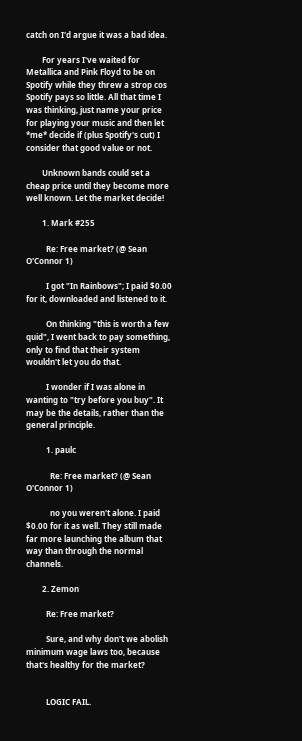catch on I'd argue it was a bad idea.

        For years I've waited for Metallica and Pink Floyd to be on Spotify while they threw a strop cos Spotify pays so little. All that time I was thinking, just name your price for playing your music and then let *me* decide if (plus Spotify's cut) I consider that good value or not.

        Unknown bands could set a cheap price until they become more well known. Let the market decide!

        1. Mark #255

          Re: Free market? (@ Sean O'Connor 1)

          I got "In Rainbows"; I paid $0.00 for it, downloaded and listened to it.

          On thinking "this is worth a few quid", I went back to pay something, only to find that their system wouldn't let you do that.

          I wonder if I was alone in wanting to "try before you buy". It may be the details, rather than the general principle.

          1. paulc

            Re: Free market? (@ Sean O'Connor 1)

            no you weren't alone. I paid $0.00 for it as well. They still made far more launching the album that way than through the normal channels.

        2. Zemon

          Re: Free market?

          Sure, and why don't we abolish minimum wage laws too, because that's healthy for the market?


          LOGIC FAIL.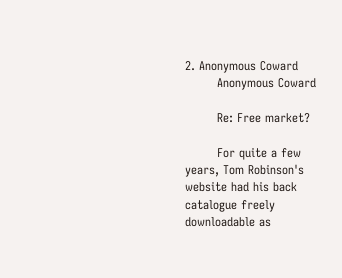2. Anonymous Coward
        Anonymous Coward

        Re: Free market?

        For quite a few years, Tom Robinson's website had his back catalogue freely downloadable as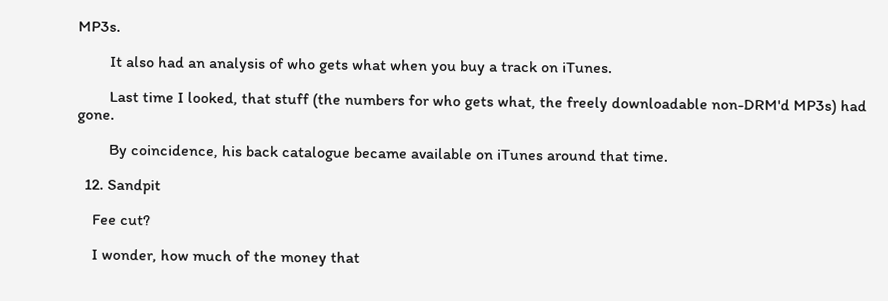MP3s.

        It also had an analysis of who gets what when you buy a track on iTunes.

        Last time I looked, that stuff (the numbers for who gets what, the freely downloadable non-DRM'd MP3s) had gone.

        By coincidence, his back catalogue became available on iTunes around that time.

  12. Sandpit

    Fee cut?

    I wonder, how much of the money that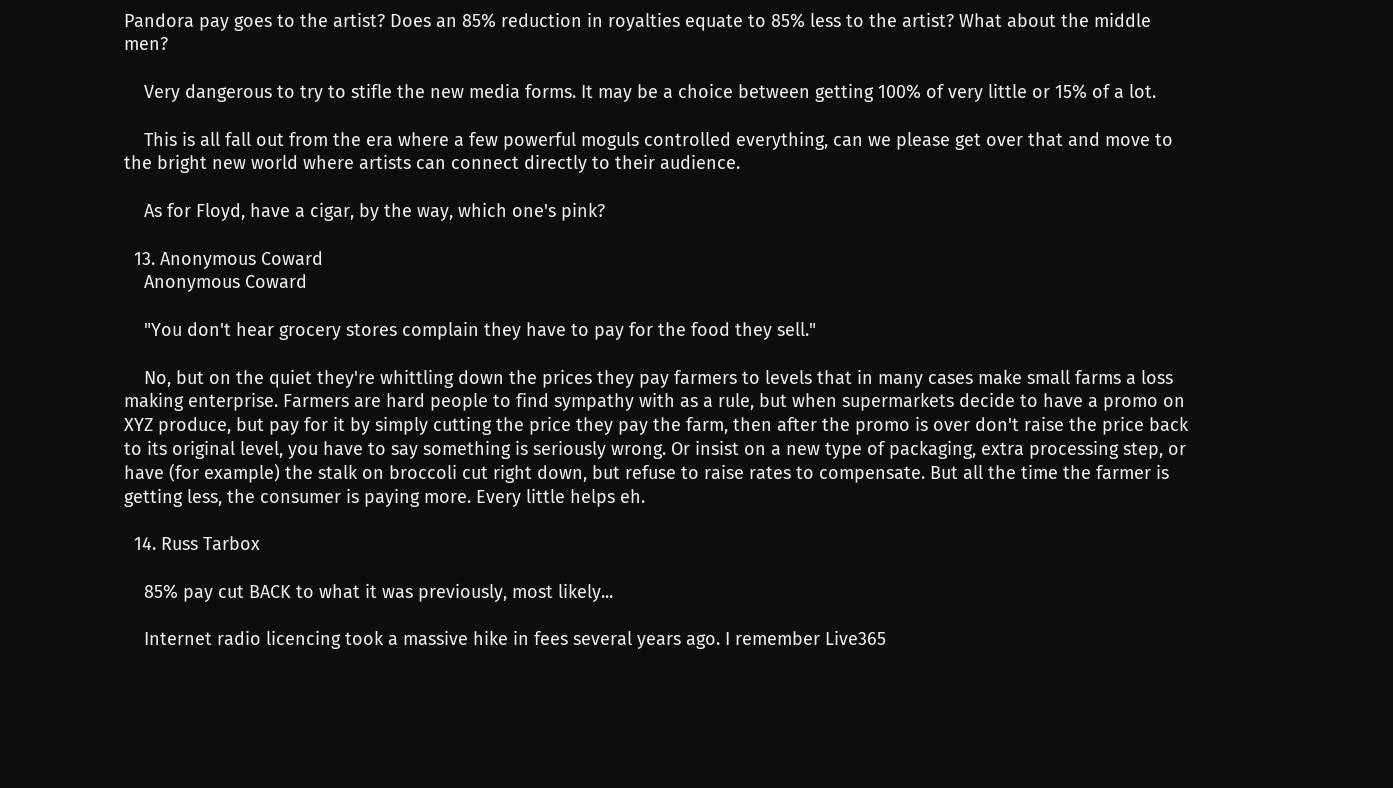Pandora pay goes to the artist? Does an 85% reduction in royalties equate to 85% less to the artist? What about the middle men?

    Very dangerous to try to stifle the new media forms. It may be a choice between getting 100% of very little or 15% of a lot.

    This is all fall out from the era where a few powerful moguls controlled everything, can we please get over that and move to the bright new world where artists can connect directly to their audience.

    As for Floyd, have a cigar, by the way, which one's pink?

  13. Anonymous Coward
    Anonymous Coward

    "You don't hear grocery stores complain they have to pay for the food they sell."

    No, but on the quiet they're whittling down the prices they pay farmers to levels that in many cases make small farms a loss making enterprise. Farmers are hard people to find sympathy with as a rule, but when supermarkets decide to have a promo on XYZ produce, but pay for it by simply cutting the price they pay the farm, then after the promo is over don't raise the price back to its original level, you have to say something is seriously wrong. Or insist on a new type of packaging, extra processing step, or have (for example) the stalk on broccoli cut right down, but refuse to raise rates to compensate. But all the time the farmer is getting less, the consumer is paying more. Every little helps eh.

  14. Russ Tarbox

    85% pay cut BACK to what it was previously, most likely...

    Internet radio licencing took a massive hike in fees several years ago. I remember Live365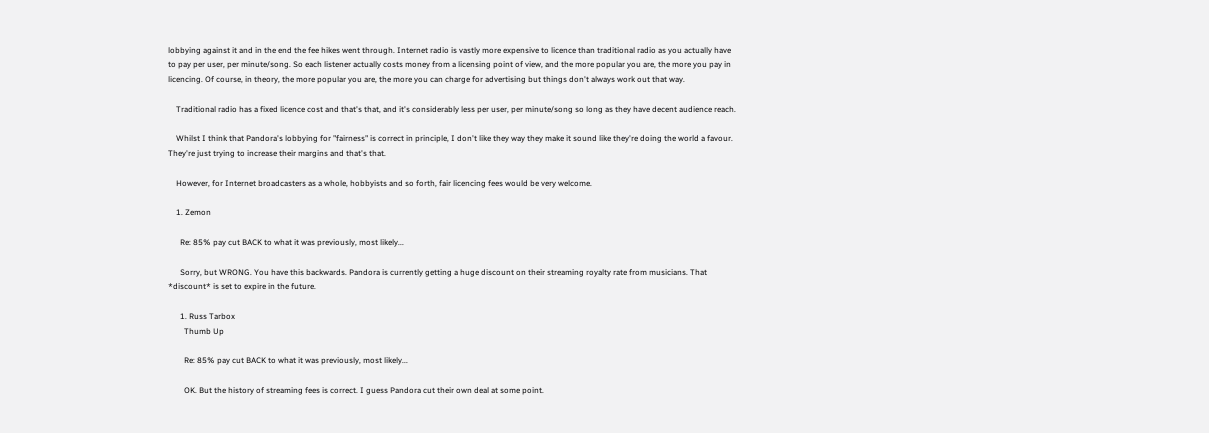lobbying against it and in the end the fee hikes went through. Internet radio is vastly more expensive to licence than traditional radio as you actually have to pay per user, per minute/song. So each listener actually costs money from a licensing point of view, and the more popular you are, the more you pay in licencing. Of course, in theory, the more popular you are, the more you can charge for advertising but things don't always work out that way.

    Traditional radio has a fixed licence cost and that's that, and it's considerably less per user, per minute/song so long as they have decent audience reach.

    Whilst I think that Pandora's lobbying for "fairness" is correct in principle, I don't like they way they make it sound like they're doing the world a favour. They're just trying to increase their margins and that's that.

    However, for Internet broadcasters as a whole, hobbyists and so forth, fair licencing fees would be very welcome.

    1. Zemon

      Re: 85% pay cut BACK to what it was previously, most likely...

      Sorry, but WRONG. You have this backwards. Pandora is currently getting a huge discount on their streaming royalty rate from musicians. That *discount* is set to expire in the future.

      1. Russ Tarbox
        Thumb Up

        Re: 85% pay cut BACK to what it was previously, most likely...

        OK. But the history of streaming fees is correct. I guess Pandora cut their own deal at some point.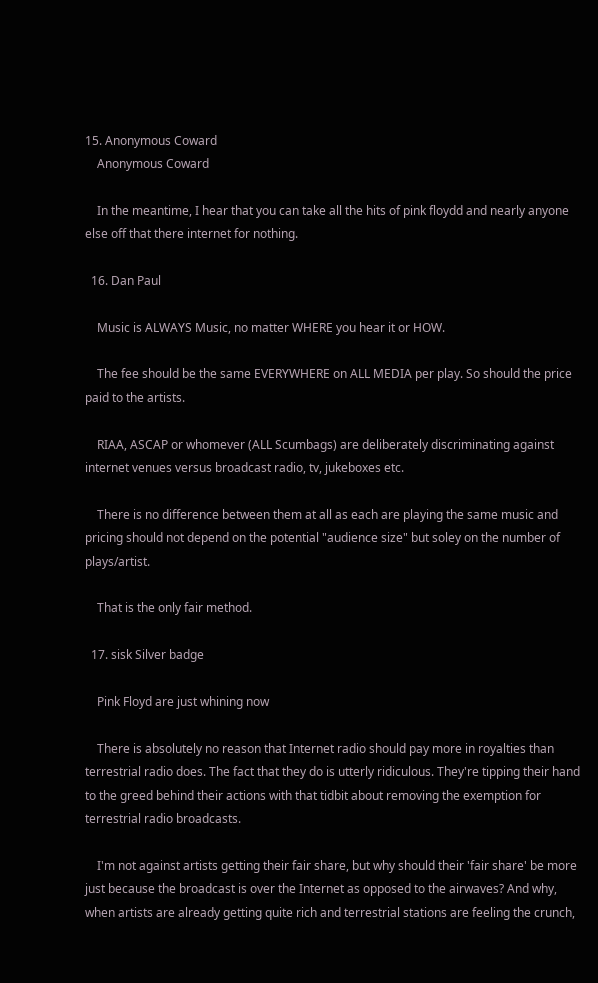15. Anonymous Coward
    Anonymous Coward

    In the meantime, I hear that you can take all the hits of pink floydd and nearly anyone else off that there internet for nothing.

  16. Dan Paul

    Music is ALWAYS Music, no matter WHERE you hear it or HOW.

    The fee should be the same EVERYWHERE on ALL MEDIA per play. So should the price paid to the artists.

    RIAA, ASCAP or whomever (ALL Scumbags) are deliberately discriminating against internet venues versus broadcast radio, tv, jukeboxes etc.

    There is no difference between them at all as each are playing the same music and pricing should not depend on the potential "audience size" but soley on the number of plays/artist.

    That is the only fair method.

  17. sisk Silver badge

    Pink Floyd are just whining now

    There is absolutely no reason that Internet radio should pay more in royalties than terrestrial radio does. The fact that they do is utterly ridiculous. They're tipping their hand to the greed behind their actions with that tidbit about removing the exemption for terrestrial radio broadcasts.

    I'm not against artists getting their fair share, but why should their 'fair share' be more just because the broadcast is over the Internet as opposed to the airwaves? And why, when artists are already getting quite rich and terrestrial stations are feeling the crunch,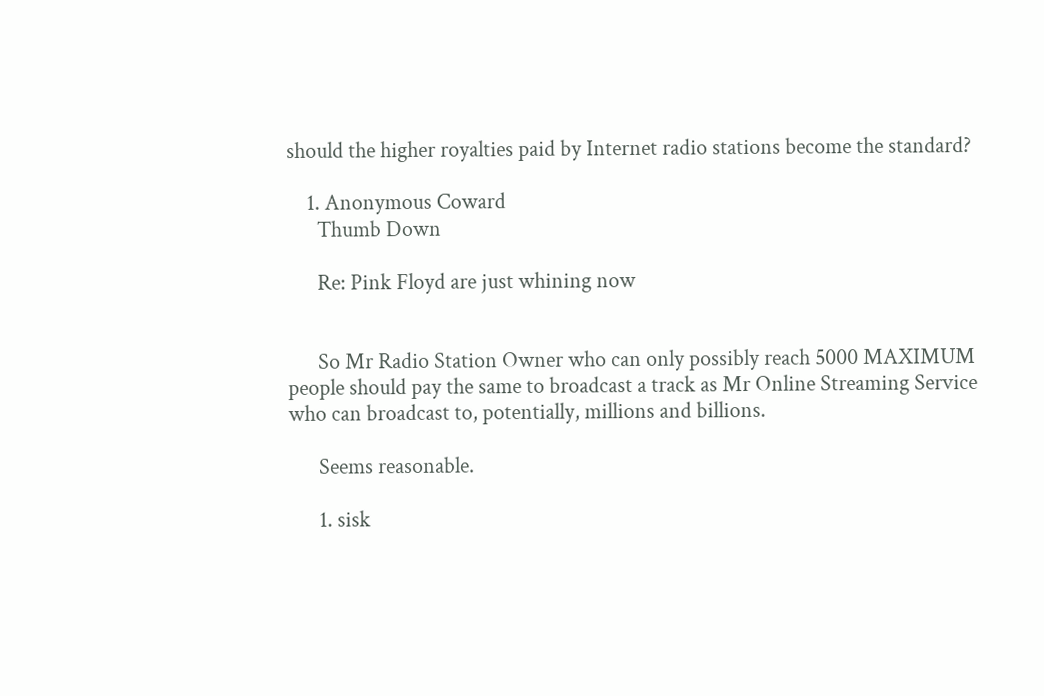should the higher royalties paid by Internet radio stations become the standard?

    1. Anonymous Coward
      Thumb Down

      Re: Pink Floyd are just whining now


      So Mr Radio Station Owner who can only possibly reach 5000 MAXIMUM people should pay the same to broadcast a track as Mr Online Streaming Service who can broadcast to, potentially, millions and billions.

      Seems reasonable.

      1. sisk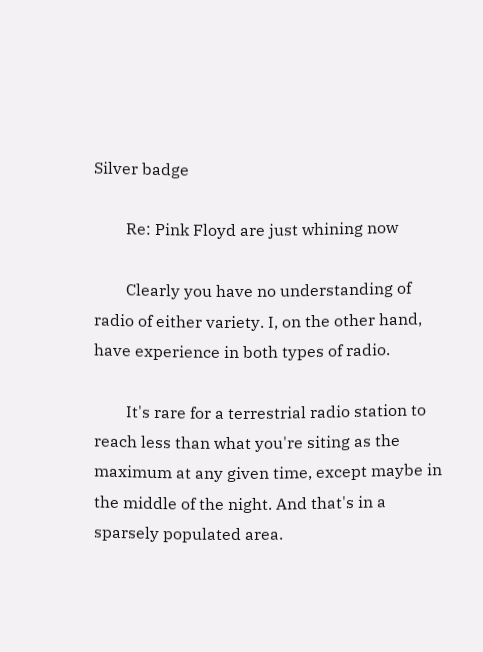Silver badge

        Re: Pink Floyd are just whining now

        Clearly you have no understanding of radio of either variety. I, on the other hand, have experience in both types of radio.

        It's rare for a terrestrial radio station to reach less than what you're siting as the maximum at any given time, except maybe in the middle of the night. And that's in a sparsely populated area.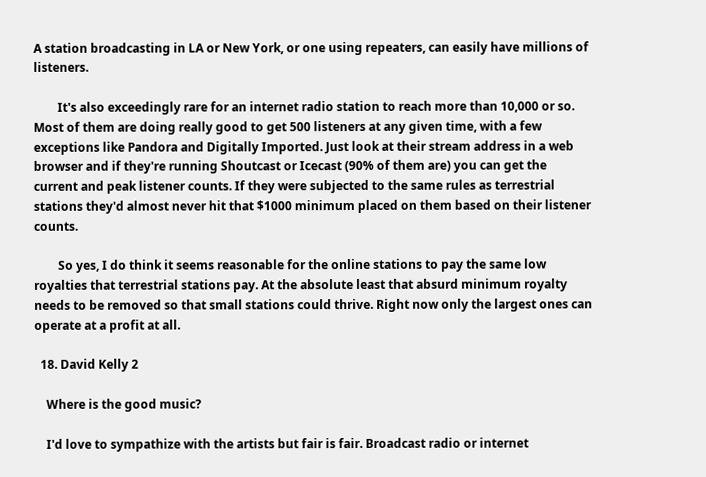A station broadcasting in LA or New York, or one using repeaters, can easily have millions of listeners.

        It's also exceedingly rare for an internet radio station to reach more than 10,000 or so. Most of them are doing really good to get 500 listeners at any given time, with a few exceptions like Pandora and Digitally Imported. Just look at their stream address in a web browser and if they're running Shoutcast or Icecast (90% of them are) you can get the current and peak listener counts. If they were subjected to the same rules as terrestrial stations they'd almost never hit that $1000 minimum placed on them based on their listener counts.

        So yes, I do think it seems reasonable for the online stations to pay the same low royalties that terrestrial stations pay. At the absolute least that absurd minimum royalty needs to be removed so that small stations could thrive. Right now only the largest ones can operate at a profit at all.

  18. David Kelly 2

    Where is the good music?

    I'd love to sympathize with the artists but fair is fair. Broadcast radio or internet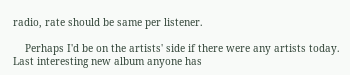radio, rate should be same per listener.

    Perhaps I'd be on the artists' side if there were any artists today. Last interesting new album anyone has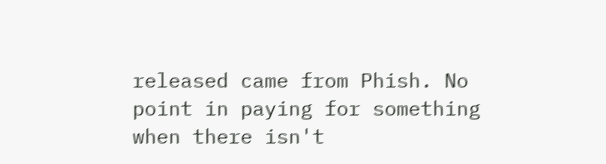released came from Phish. No point in paying for something when there isn't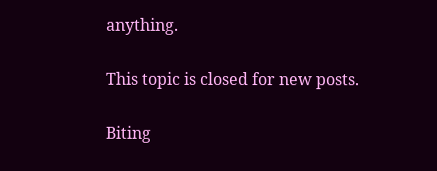anything.

This topic is closed for new posts.

Biting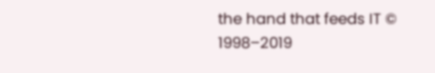the hand that feeds IT © 1998–2019